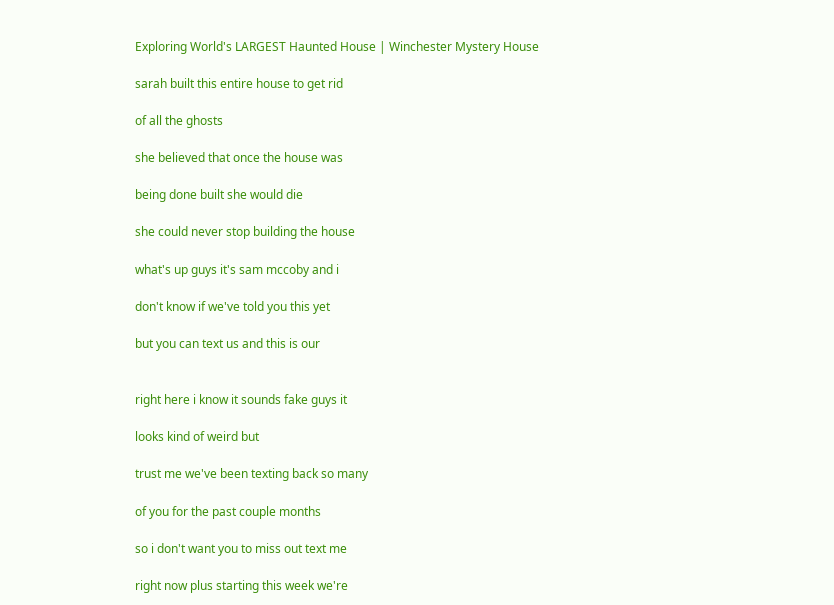Exploring World's LARGEST Haunted House | Winchester Mystery House

sarah built this entire house to get rid

of all the ghosts

she believed that once the house was

being done built she would die

she could never stop building the house

what's up guys it's sam mccoby and i

don't know if we've told you this yet

but you can text us and this is our


right here i know it sounds fake guys it

looks kind of weird but

trust me we've been texting back so many

of you for the past couple months

so i don't want you to miss out text me

right now plus starting this week we're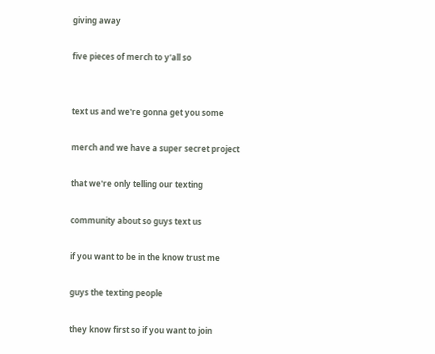giving away

five pieces of merch to y'all so


text us and we're gonna get you some

merch and we have a super secret project

that we're only telling our texting

community about so guys text us

if you want to be in the know trust me

guys the texting people

they know first so if you want to join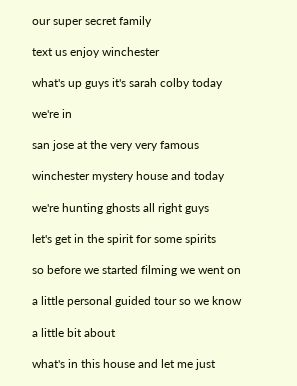our super secret family

text us enjoy winchester

what's up guys it's sarah colby today

we're in

san jose at the very very famous

winchester mystery house and today

we're hunting ghosts all right guys

let's get in the spirit for some spirits

so before we started filming we went on

a little personal guided tour so we know

a little bit about

what's in this house and let me just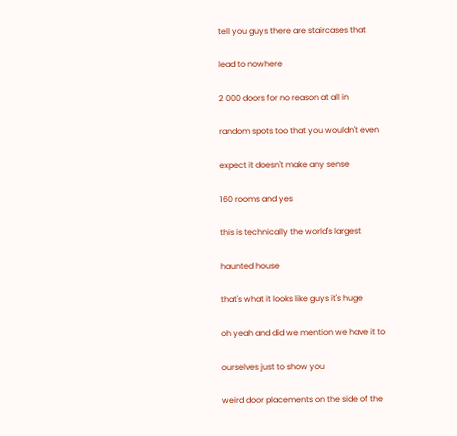tell you guys there are staircases that

lead to nowhere

2 000 doors for no reason at all in

random spots too that you wouldn't even

expect it doesn't make any sense

160 rooms and yes

this is technically the world's largest

haunted house

that's what it looks like guys it's huge

oh yeah and did we mention we have it to

ourselves just to show you

weird door placements on the side of the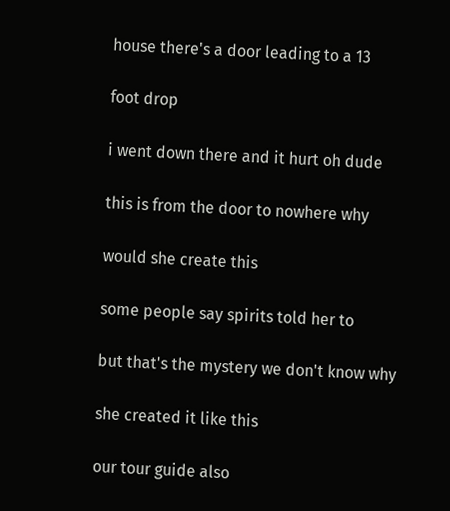house there's a door leading to a 13

foot drop

i went down there and it hurt oh dude

this is from the door to nowhere why

would she create this

some people say spirits told her to

but that's the mystery we don't know why

she created it like this

our tour guide also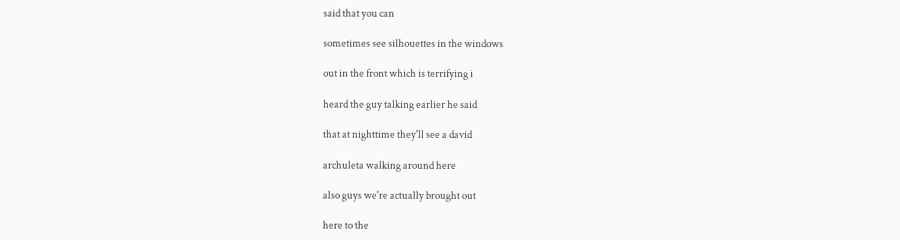said that you can

sometimes see silhouettes in the windows

out in the front which is terrifying i

heard the guy talking earlier he said

that at nighttime they'll see a david

archuleta walking around here

also guys we're actually brought out

here to the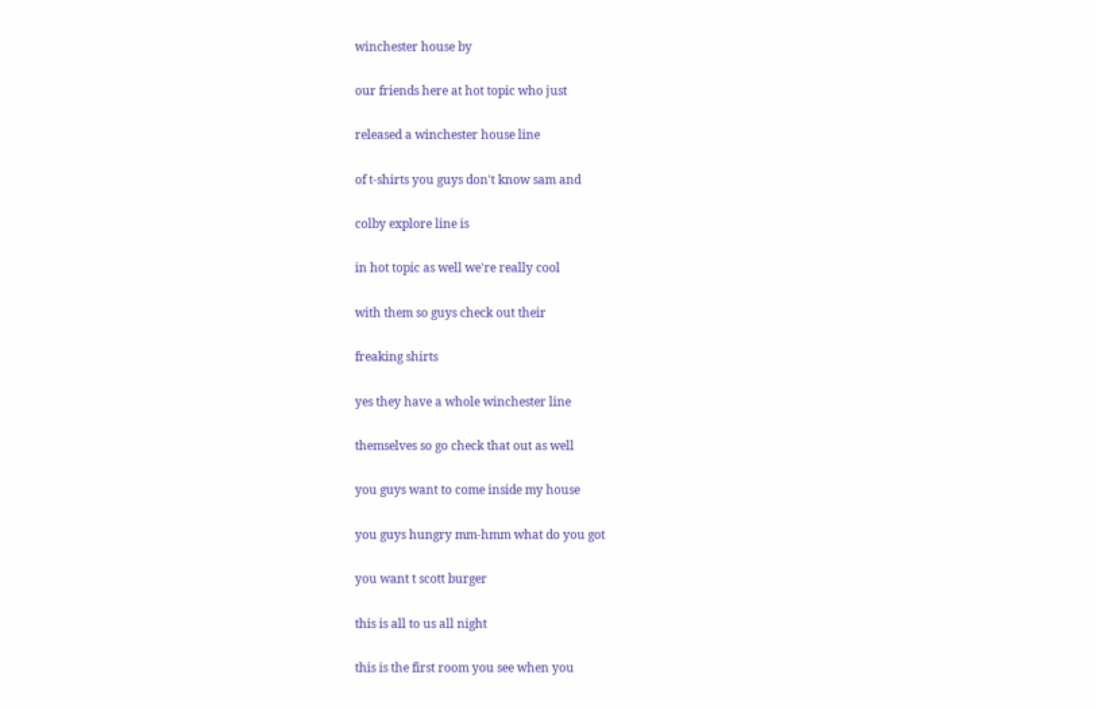winchester house by

our friends here at hot topic who just

released a winchester house line

of t-shirts you guys don't know sam and

colby explore line is

in hot topic as well we're really cool

with them so guys check out their

freaking shirts

yes they have a whole winchester line

themselves so go check that out as well

you guys want to come inside my house

you guys hungry mm-hmm what do you got

you want t scott burger

this is all to us all night

this is the first room you see when you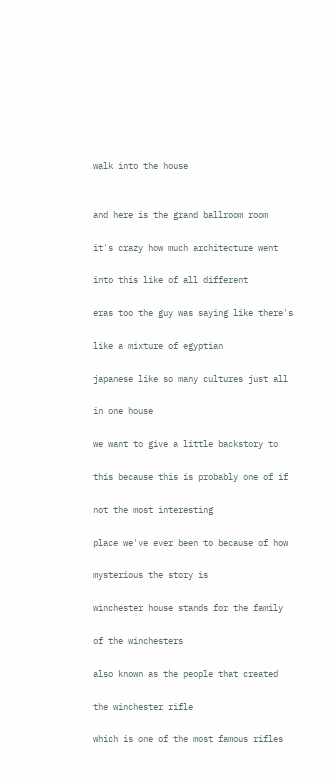walk into the house


and here is the grand ballroom room

it's crazy how much architecture went

into this like of all different

eras too the guy was saying like there's

like a mixture of egyptian

japanese like so many cultures just all

in one house

we want to give a little backstory to

this because this is probably one of if

not the most interesting

place we've ever been to because of how

mysterious the story is

winchester house stands for the family

of the winchesters

also known as the people that created

the winchester rifle

which is one of the most famous rifles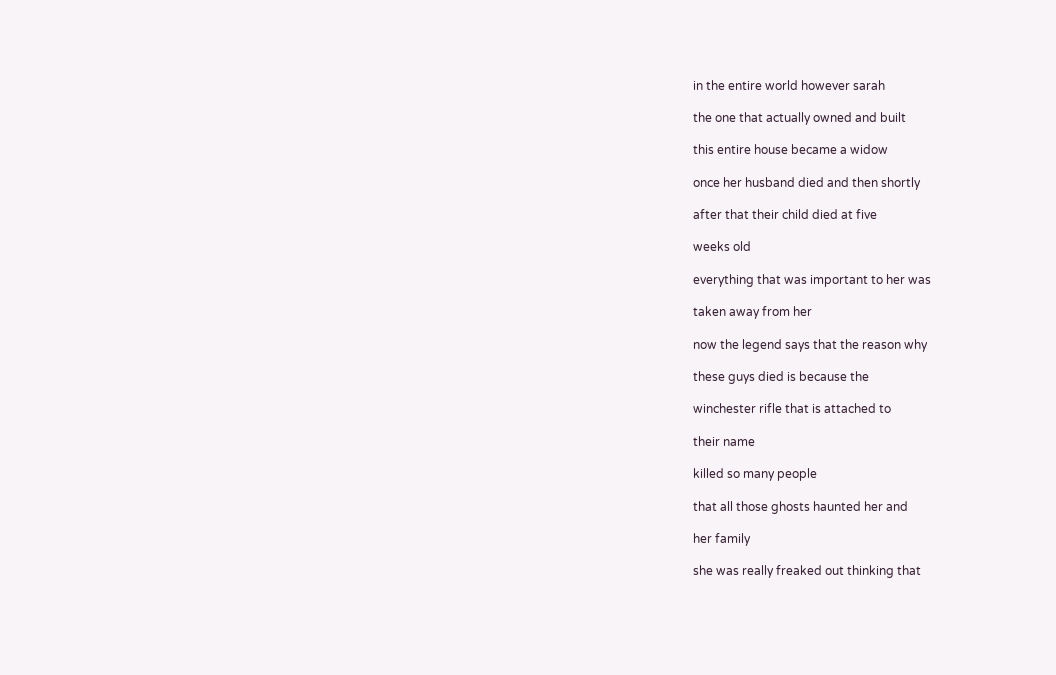in the entire world however sarah

the one that actually owned and built

this entire house became a widow

once her husband died and then shortly

after that their child died at five

weeks old

everything that was important to her was

taken away from her

now the legend says that the reason why

these guys died is because the

winchester rifle that is attached to

their name

killed so many people

that all those ghosts haunted her and

her family

she was really freaked out thinking that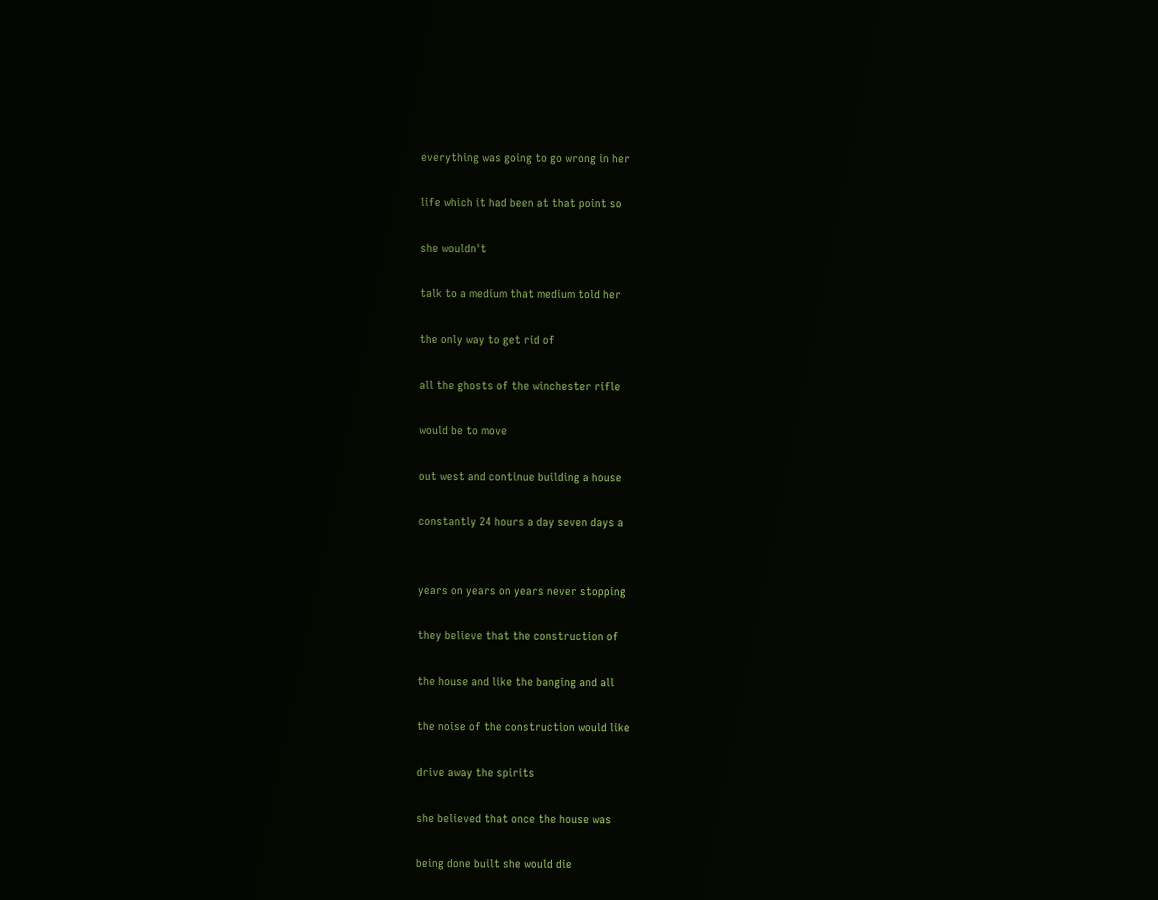everything was going to go wrong in her

life which it had been at that point so

she wouldn't

talk to a medium that medium told her

the only way to get rid of

all the ghosts of the winchester rifle

would be to move

out west and continue building a house

constantly 24 hours a day seven days a


years on years on years never stopping

they believe that the construction of

the house and like the banging and all

the noise of the construction would like

drive away the spirits

she believed that once the house was

being done built she would die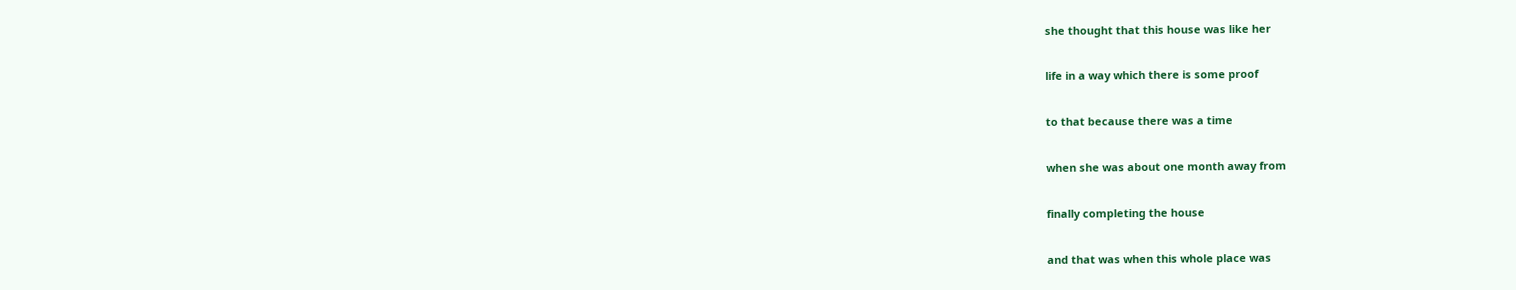she thought that this house was like her

life in a way which there is some proof

to that because there was a time

when she was about one month away from

finally completing the house

and that was when this whole place was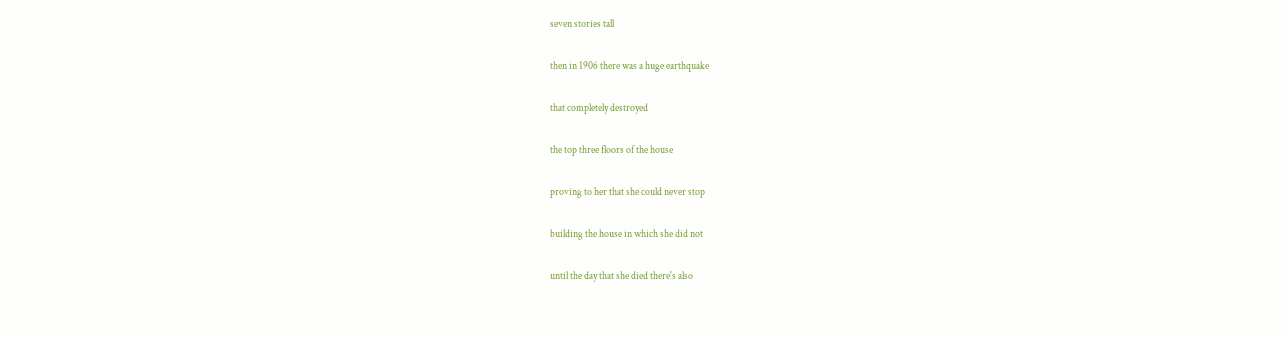seven stories tall

then in 1906 there was a huge earthquake

that completely destroyed

the top three floors of the house

proving to her that she could never stop

building the house in which she did not

until the day that she died there's also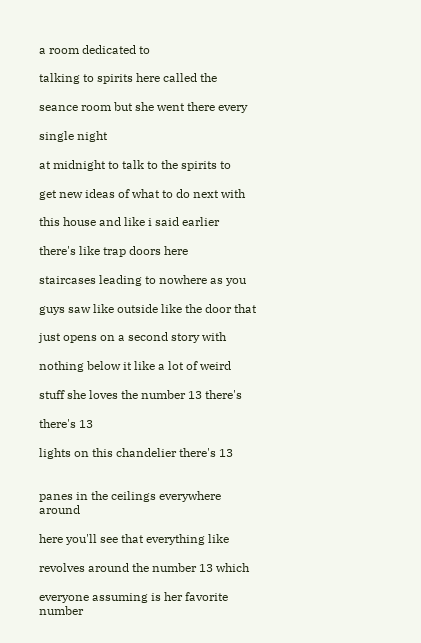a room dedicated to

talking to spirits here called the

seance room but she went there every

single night

at midnight to talk to the spirits to

get new ideas of what to do next with

this house and like i said earlier

there's like trap doors here

staircases leading to nowhere as you

guys saw like outside like the door that

just opens on a second story with

nothing below it like a lot of weird

stuff she loves the number 13 there's

there's 13

lights on this chandelier there's 13


panes in the ceilings everywhere around

here you'll see that everything like

revolves around the number 13 which

everyone assuming is her favorite number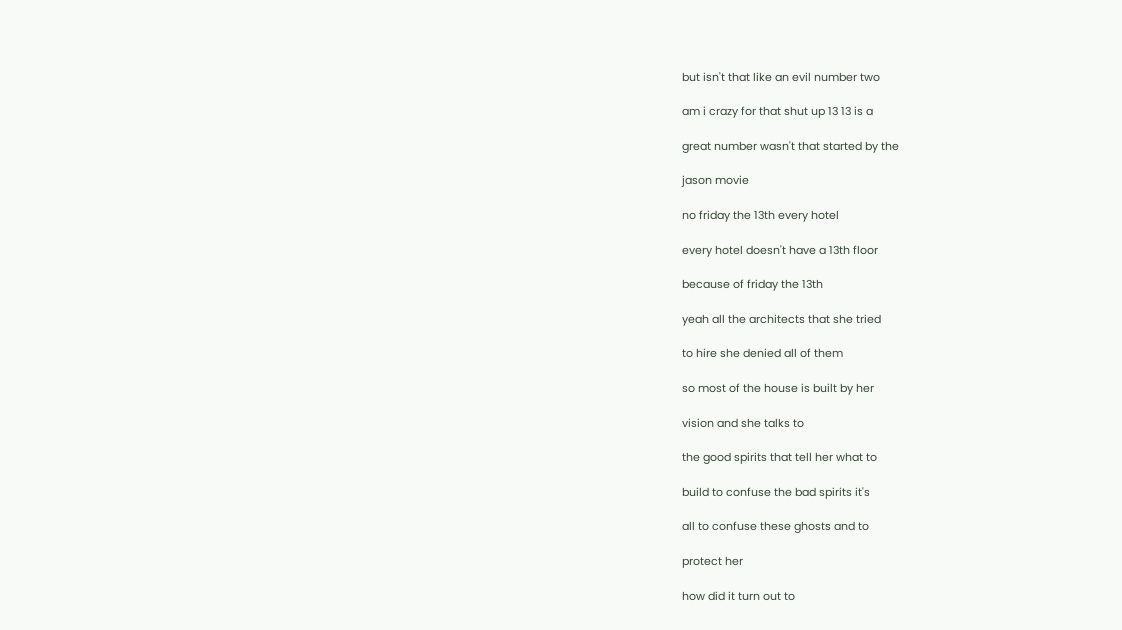but isn't that like an evil number two

am i crazy for that shut up 13 13 is a

great number wasn't that started by the

jason movie

no friday the 13th every hotel

every hotel doesn't have a 13th floor

because of friday the 13th

yeah all the architects that she tried

to hire she denied all of them

so most of the house is built by her

vision and she talks to

the good spirits that tell her what to

build to confuse the bad spirits it's

all to confuse these ghosts and to

protect her

how did it turn out to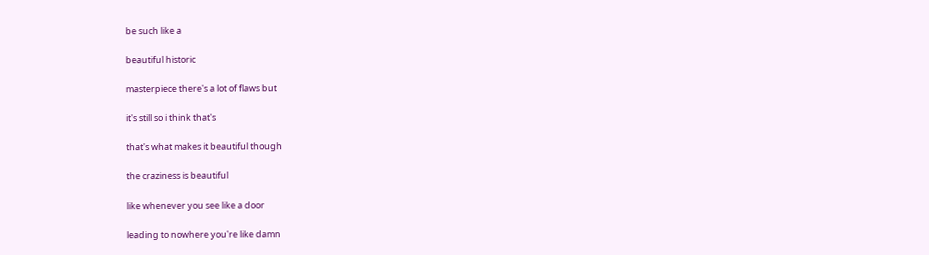be such like a

beautiful historic

masterpiece there's a lot of flaws but

it's still so i think that's

that's what makes it beautiful though

the craziness is beautiful

like whenever you see like a door

leading to nowhere you're like damn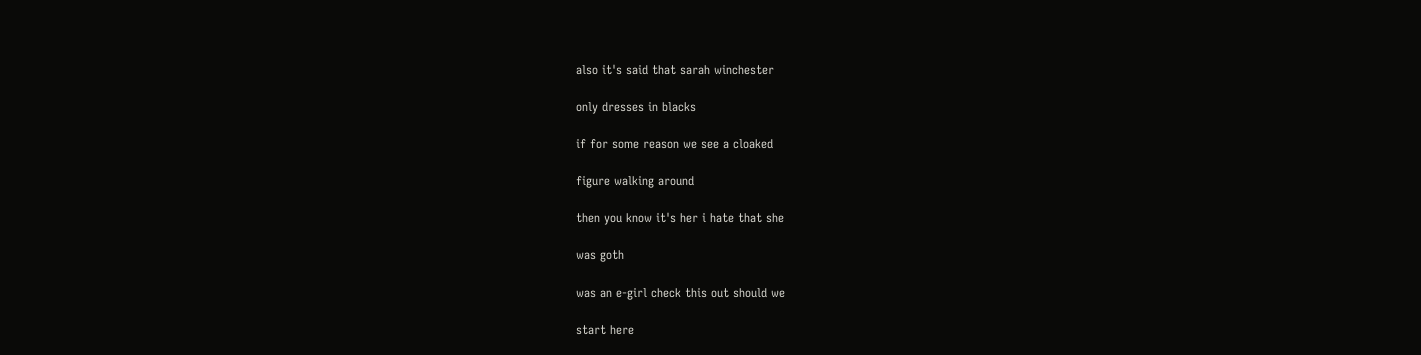also it's said that sarah winchester

only dresses in blacks

if for some reason we see a cloaked

figure walking around

then you know it's her i hate that she

was goth

was an e-girl check this out should we

start here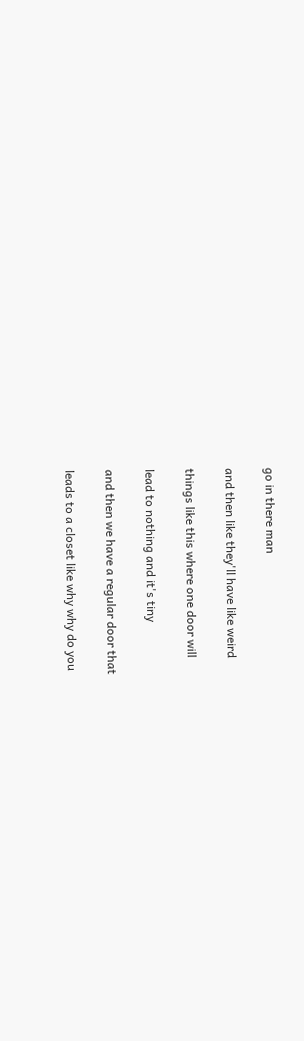go in there man

and then like they'll have like weird

things like this where one door will

lead to nothing and it's tiny

and then we have a regular door that

leads to a closet like why why do you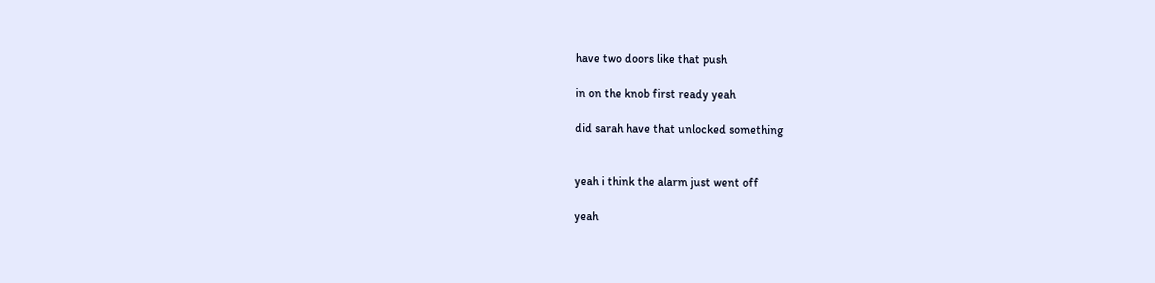have two doors like that push

in on the knob first ready yeah

did sarah have that unlocked something


yeah i think the alarm just went off

yeah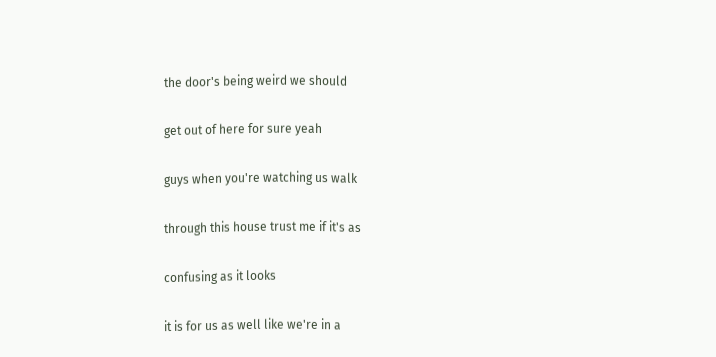the door's being weird we should

get out of here for sure yeah

guys when you're watching us walk

through this house trust me if it's as

confusing as it looks

it is for us as well like we're in a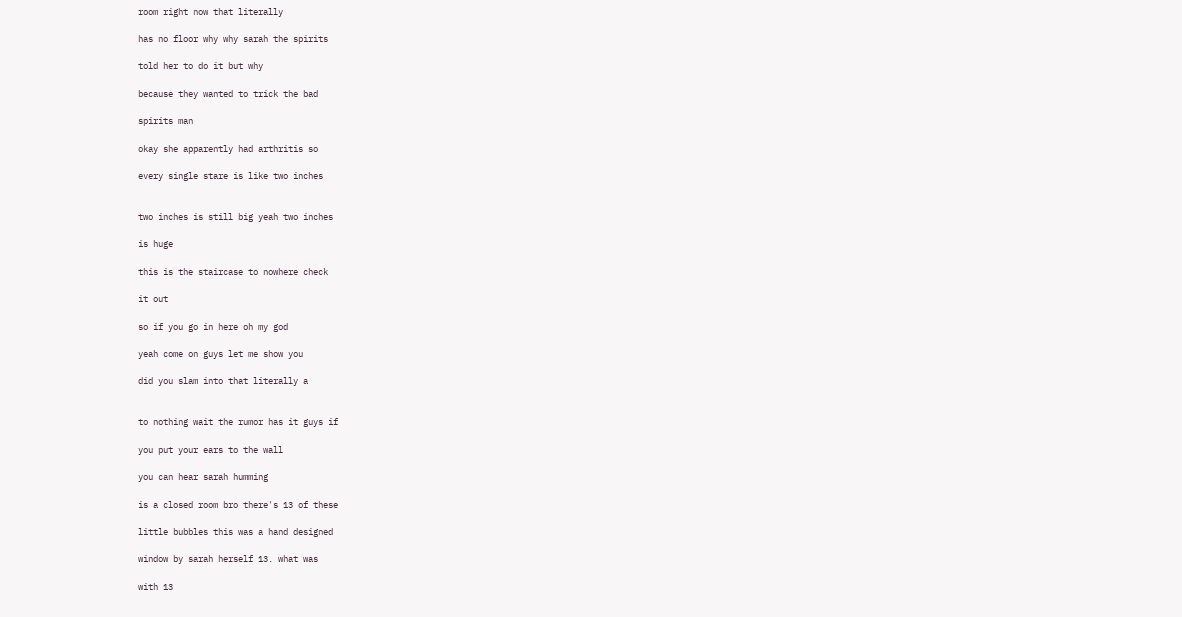room right now that literally

has no floor why why sarah the spirits

told her to do it but why

because they wanted to trick the bad

spirits man

okay she apparently had arthritis so

every single stare is like two inches


two inches is still big yeah two inches

is huge

this is the staircase to nowhere check

it out

so if you go in here oh my god

yeah come on guys let me show you

did you slam into that literally a


to nothing wait the rumor has it guys if

you put your ears to the wall

you can hear sarah humming

is a closed room bro there's 13 of these

little bubbles this was a hand designed

window by sarah herself 13. what was

with 13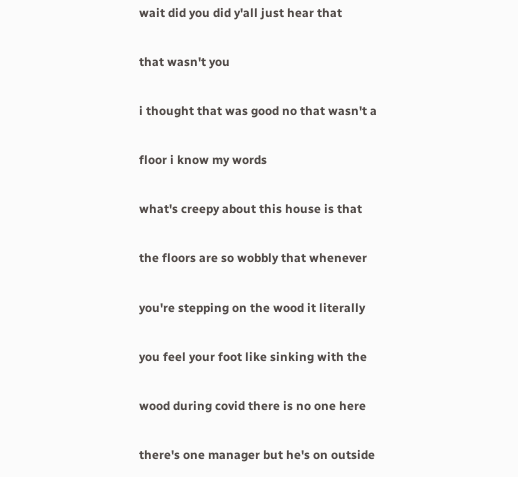wait did you did y'all just hear that

that wasn't you

i thought that was good no that wasn't a

floor i know my words

what's creepy about this house is that

the floors are so wobbly that whenever

you're stepping on the wood it literally

you feel your foot like sinking with the

wood during covid there is no one here

there's one manager but he's on outside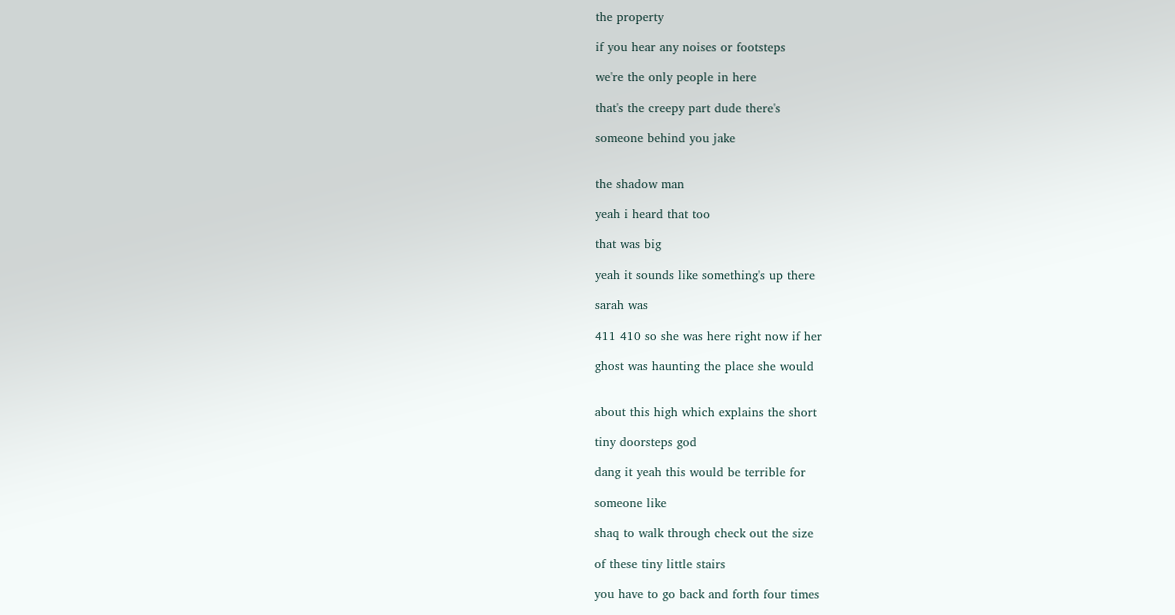the property

if you hear any noises or footsteps

we're the only people in here

that's the creepy part dude there's

someone behind you jake


the shadow man

yeah i heard that too

that was big

yeah it sounds like something's up there

sarah was

411 410 so she was here right now if her

ghost was haunting the place she would


about this high which explains the short

tiny doorsteps god

dang it yeah this would be terrible for

someone like

shaq to walk through check out the size

of these tiny little stairs

you have to go back and forth four times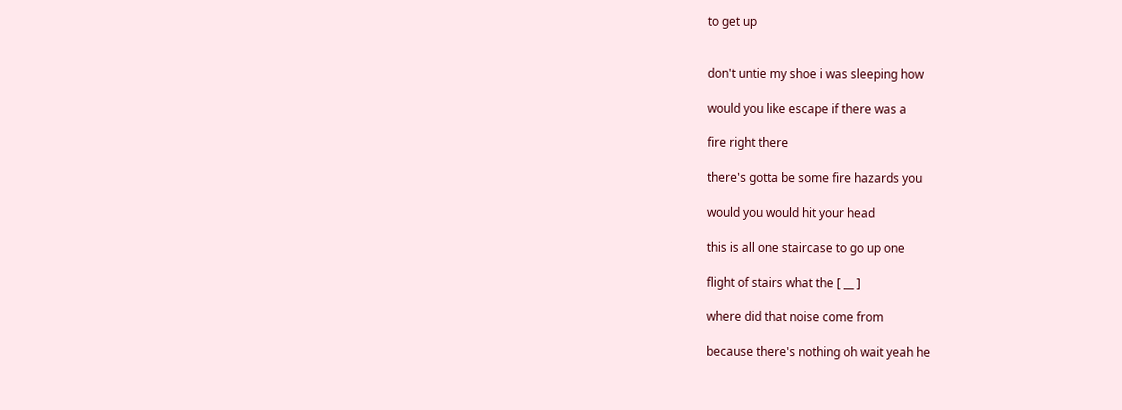to get up


don't untie my shoe i was sleeping how

would you like escape if there was a

fire right there

there's gotta be some fire hazards you

would you would hit your head

this is all one staircase to go up one

flight of stairs what the [ __ ]

where did that noise come from

because there's nothing oh wait yeah he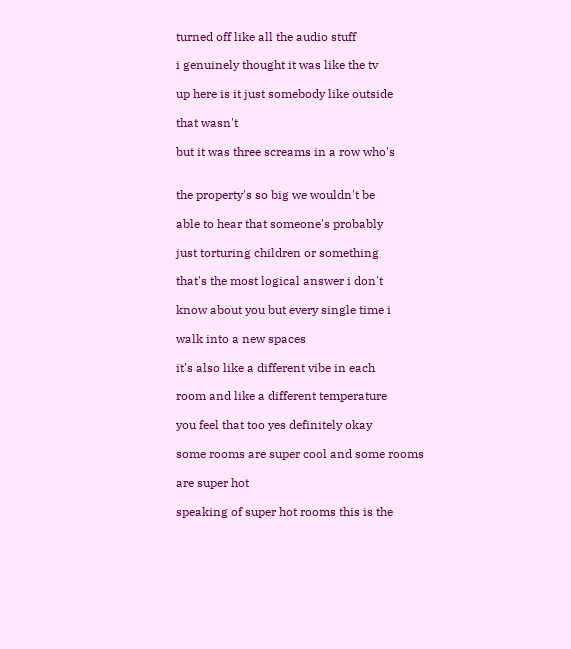turned off like all the audio stuff

i genuinely thought it was like the tv

up here is it just somebody like outside

that wasn't

but it was three screams in a row who's


the property's so big we wouldn't be

able to hear that someone's probably

just torturing children or something

that's the most logical answer i don't

know about you but every single time i

walk into a new spaces

it's also like a different vibe in each

room and like a different temperature

you feel that too yes definitely okay

some rooms are super cool and some rooms

are super hot

speaking of super hot rooms this is the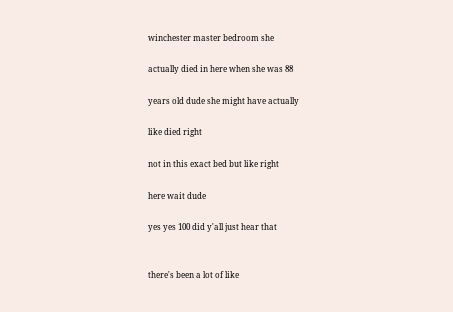winchester master bedroom she

actually died in here when she was 88

years old dude she might have actually

like died right

not in this exact bed but like right

here wait dude

yes yes 100 did y'all just hear that


there's been a lot of like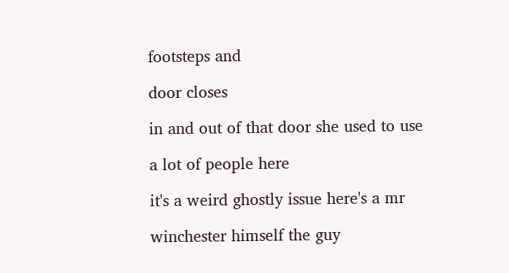footsteps and

door closes

in and out of that door she used to use

a lot of people here

it's a weird ghostly issue here's a mr

winchester himself the guy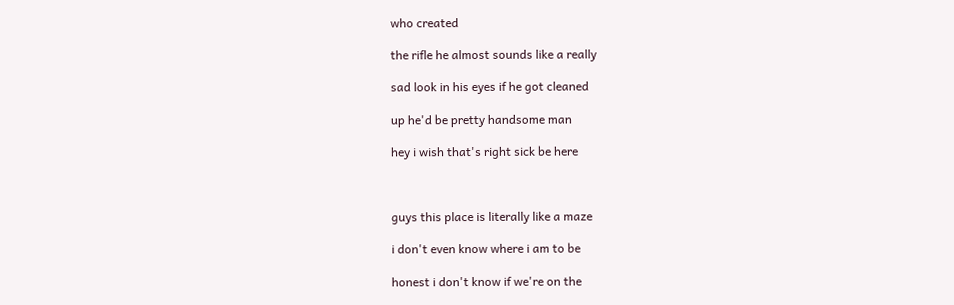who created

the rifle he almost sounds like a really

sad look in his eyes if he got cleaned

up he'd be pretty handsome man

hey i wish that's right sick be here



guys this place is literally like a maze

i don't even know where i am to be

honest i don't know if we're on the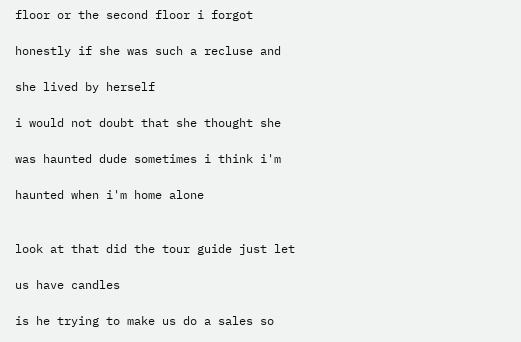floor or the second floor i forgot

honestly if she was such a recluse and

she lived by herself

i would not doubt that she thought she

was haunted dude sometimes i think i'm

haunted when i'm home alone


look at that did the tour guide just let

us have candles

is he trying to make us do a sales so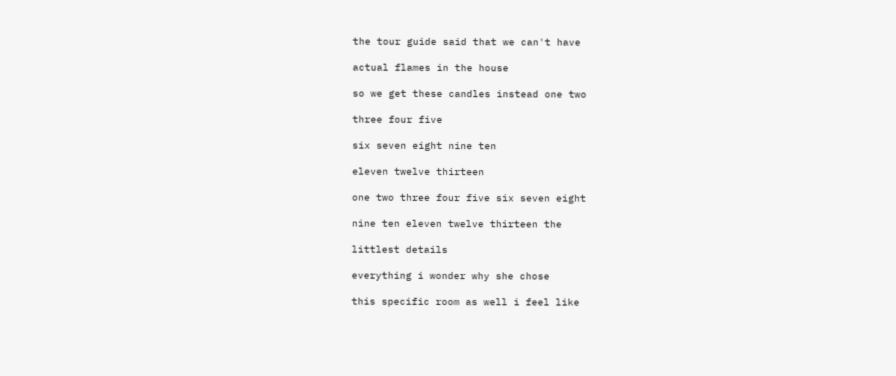the tour guide said that we can't have

actual flames in the house

so we get these candles instead one two

three four five

six seven eight nine ten

eleven twelve thirteen

one two three four five six seven eight

nine ten eleven twelve thirteen the

littlest details

everything i wonder why she chose

this specific room as well i feel like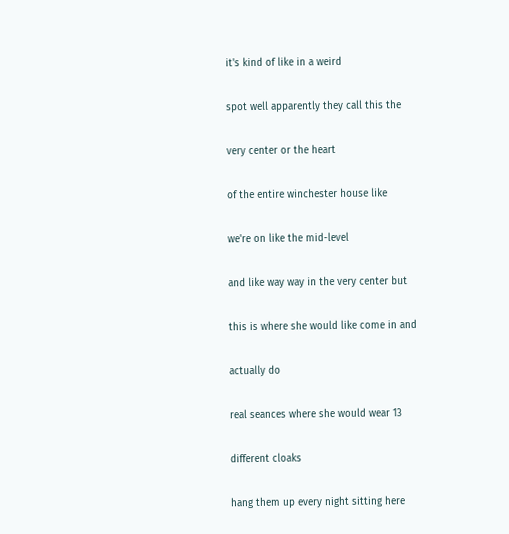it's kind of like in a weird

spot well apparently they call this the

very center or the heart

of the entire winchester house like

we're on like the mid-level

and like way way in the very center but

this is where she would like come in and

actually do

real seances where she would wear 13

different cloaks

hang them up every night sitting here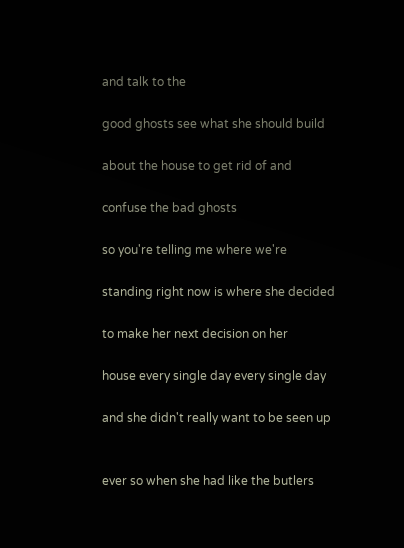and talk to the

good ghosts see what she should build

about the house to get rid of and

confuse the bad ghosts

so you're telling me where we're

standing right now is where she decided

to make her next decision on her

house every single day every single day

and she didn't really want to be seen up


ever so when she had like the butlers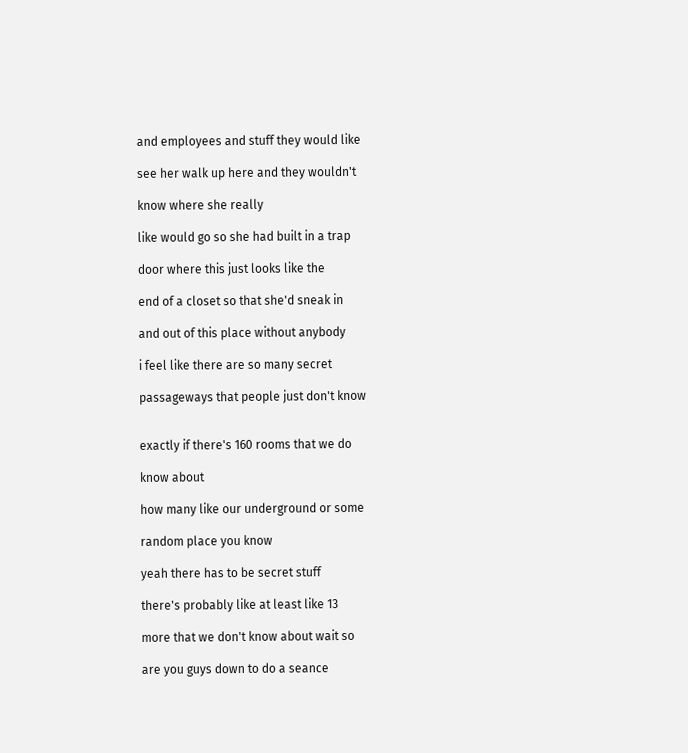and employees and stuff they would like

see her walk up here and they wouldn't

know where she really

like would go so she had built in a trap

door where this just looks like the

end of a closet so that she'd sneak in

and out of this place without anybody

i feel like there are so many secret

passageways that people just don't know


exactly if there's 160 rooms that we do

know about

how many like our underground or some

random place you know

yeah there has to be secret stuff

there's probably like at least like 13

more that we don't know about wait so

are you guys down to do a seance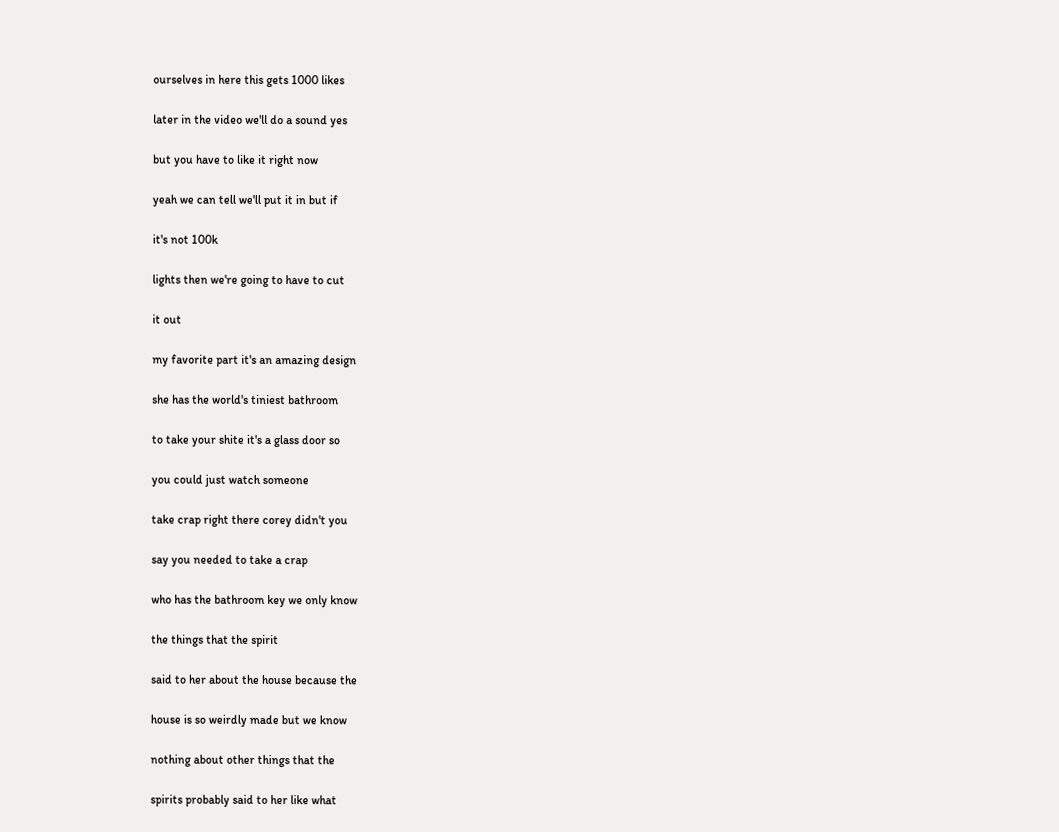ourselves in here this gets 1000 likes

later in the video we'll do a sound yes

but you have to like it right now

yeah we can tell we'll put it in but if

it's not 100k

lights then we're going to have to cut

it out

my favorite part it's an amazing design

she has the world's tiniest bathroom

to take your shite it's a glass door so

you could just watch someone

take crap right there corey didn't you

say you needed to take a crap

who has the bathroom key we only know

the things that the spirit

said to her about the house because the

house is so weirdly made but we know

nothing about other things that the

spirits probably said to her like what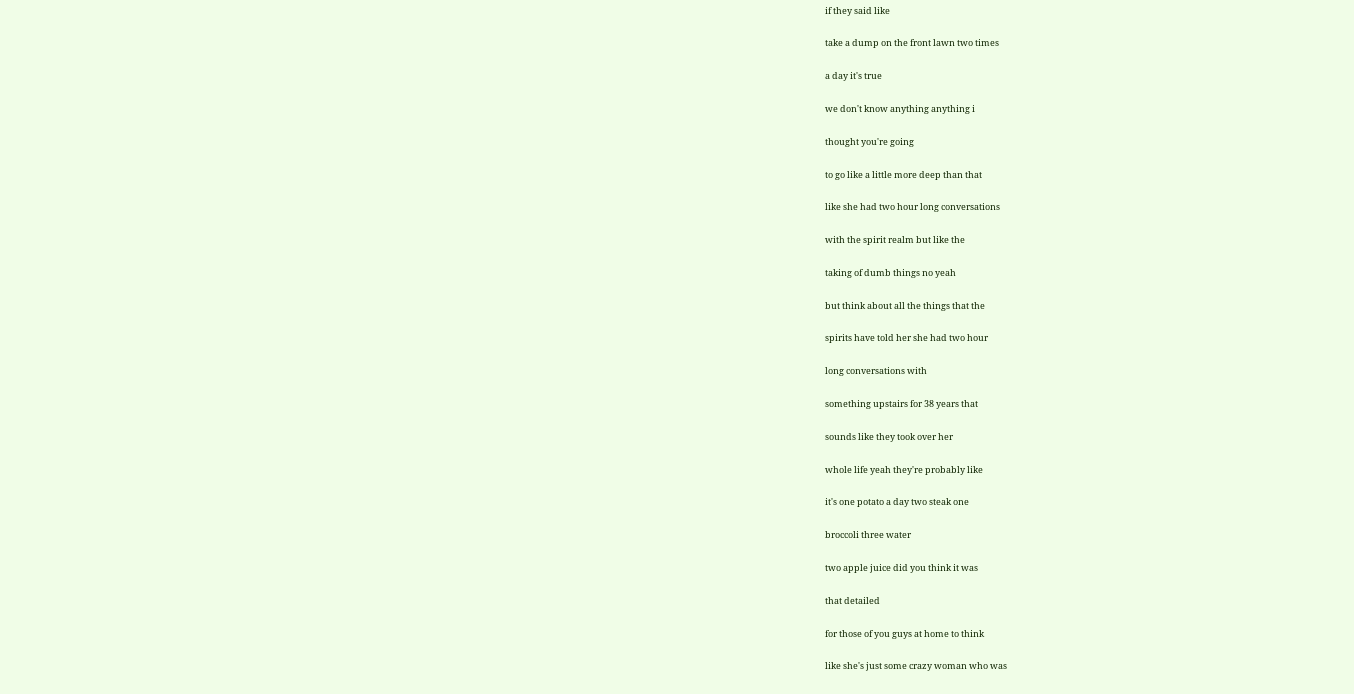if they said like

take a dump on the front lawn two times

a day it's true

we don't know anything anything i

thought you're going

to go like a little more deep than that

like she had two hour long conversations

with the spirit realm but like the

taking of dumb things no yeah

but think about all the things that the

spirits have told her she had two hour

long conversations with

something upstairs for 38 years that

sounds like they took over her

whole life yeah they're probably like

it's one potato a day two steak one

broccoli three water

two apple juice did you think it was

that detailed

for those of you guys at home to think

like she's just some crazy woman who was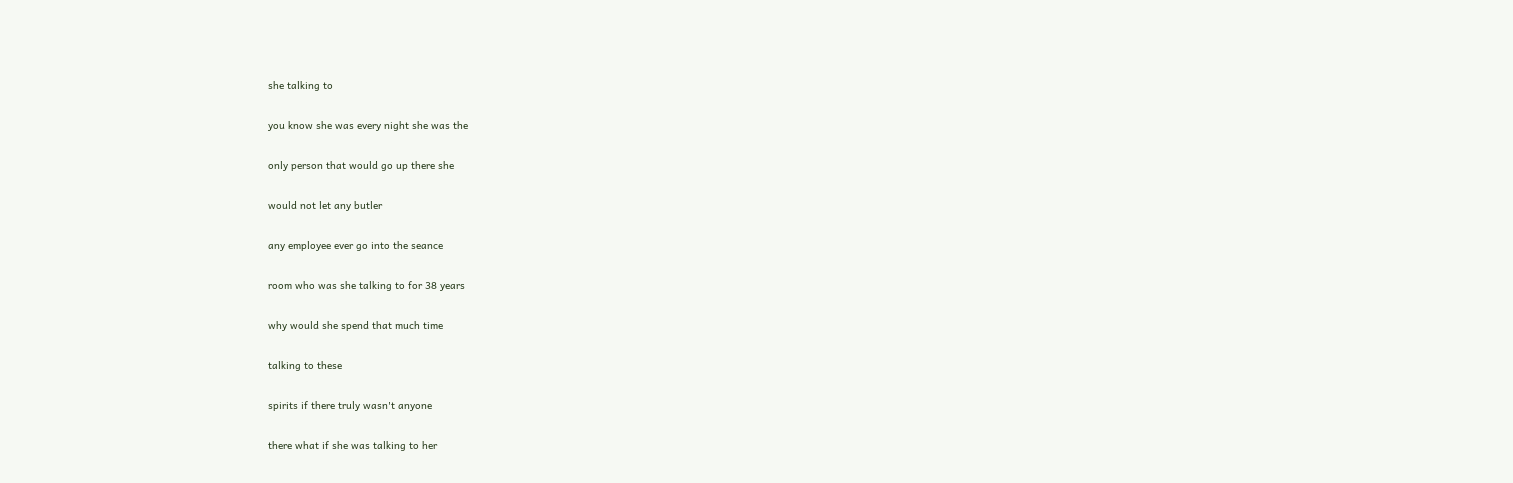she talking to

you know she was every night she was the

only person that would go up there she

would not let any butler

any employee ever go into the seance

room who was she talking to for 38 years

why would she spend that much time

talking to these

spirits if there truly wasn't anyone

there what if she was talking to her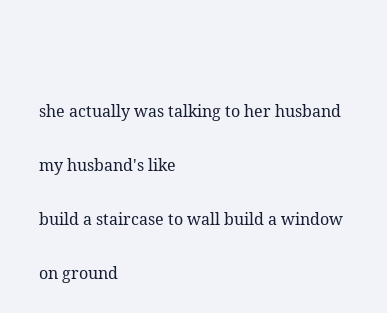she actually was talking to her husband

my husband's like

build a staircase to wall build a window

on ground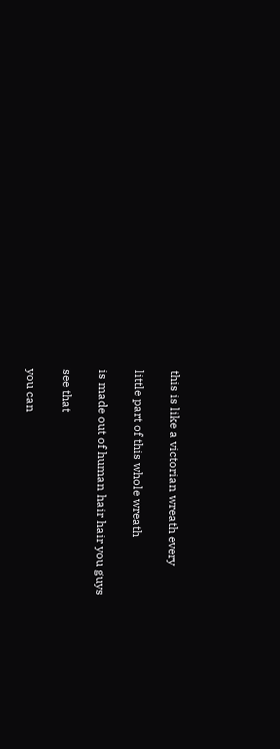this is like a victorian wreath every

little part of this whole wreath

is made out of human hair hair you guys

see that

you can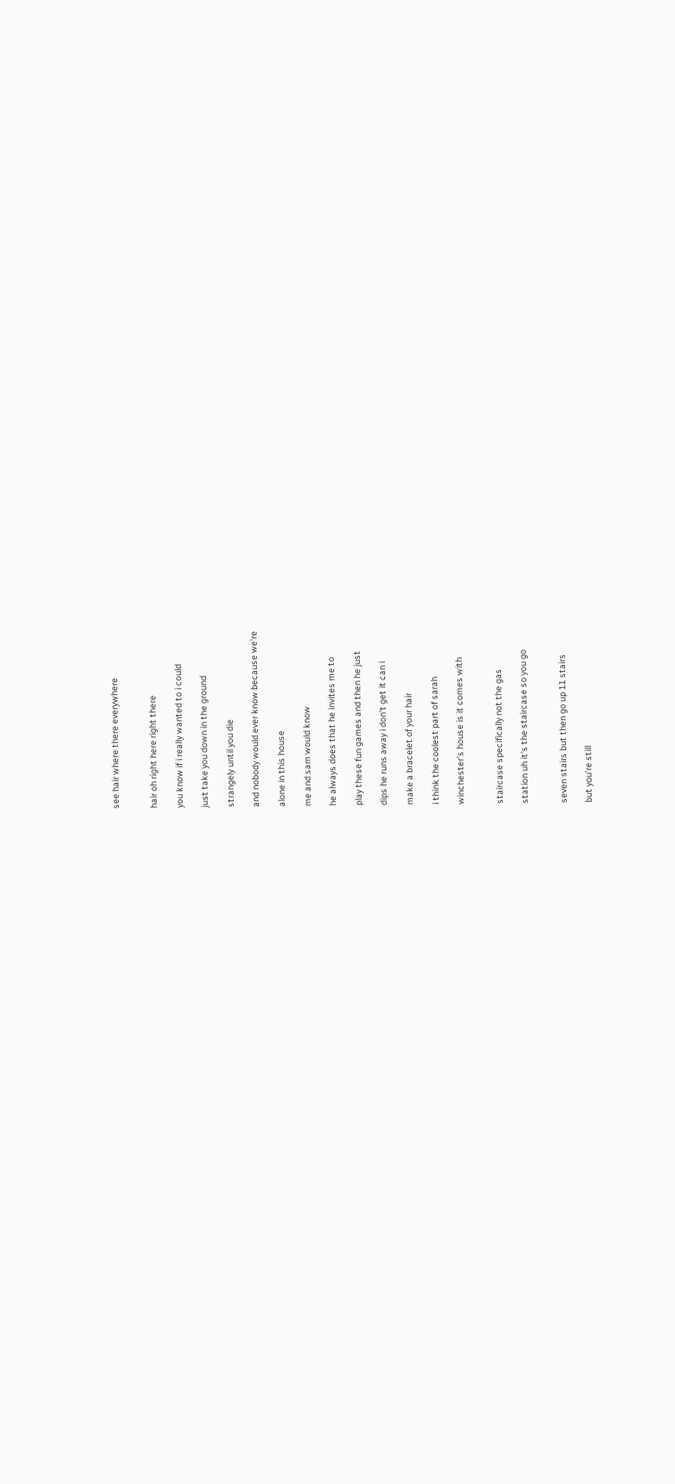see hair where there everywhere


hair oh right here right there

you know if i really wanted to i could

just take you down in the ground

strangely until you die

and nobody would ever know because we're

alone in this house

me and sam would know

he always does that he invites me to

play these fun games and then he just

dips he runs away i don't get it can i

make a bracelet of your hair

i think the coolest part of sarah

winchester's house is it comes with


staircase specifically not the gas

station uh it's the staircase so you go


seven stairs but then go up 11 stairs

but you're still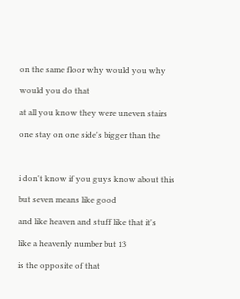on the same floor why would you why

would you do that

at all you know they were uneven stairs

one stay on one side's bigger than the



i don't know if you guys know about this

but seven means like good

and like heaven and stuff like that it's

like a heavenly number but 13

is the opposite of that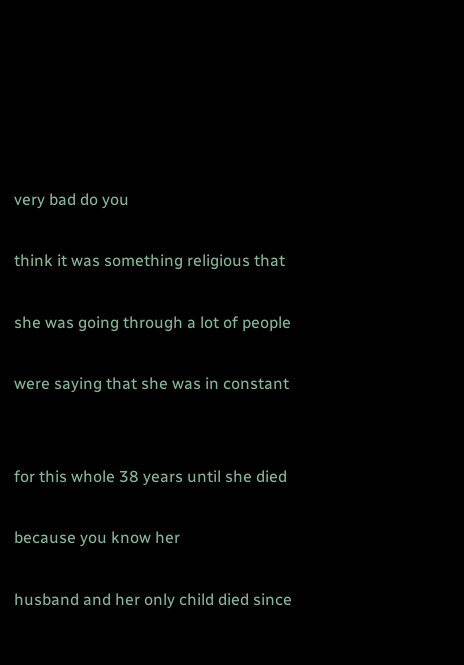very bad do you

think it was something religious that

she was going through a lot of people

were saying that she was in constant


for this whole 38 years until she died

because you know her

husband and her only child died since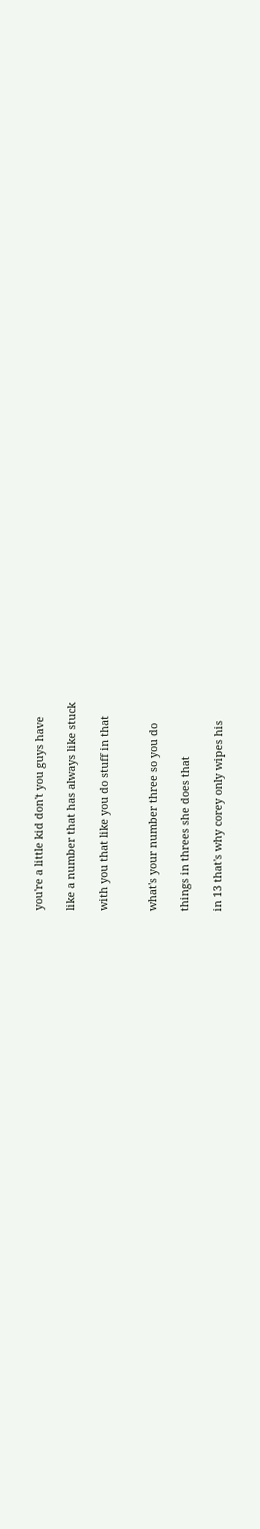you're a little kid don't you guys have

like a number that has always like stuck

with you that like you do stuff in that


what's your number three so you do

things in threes she does that

in 13 that's why corey only wipes his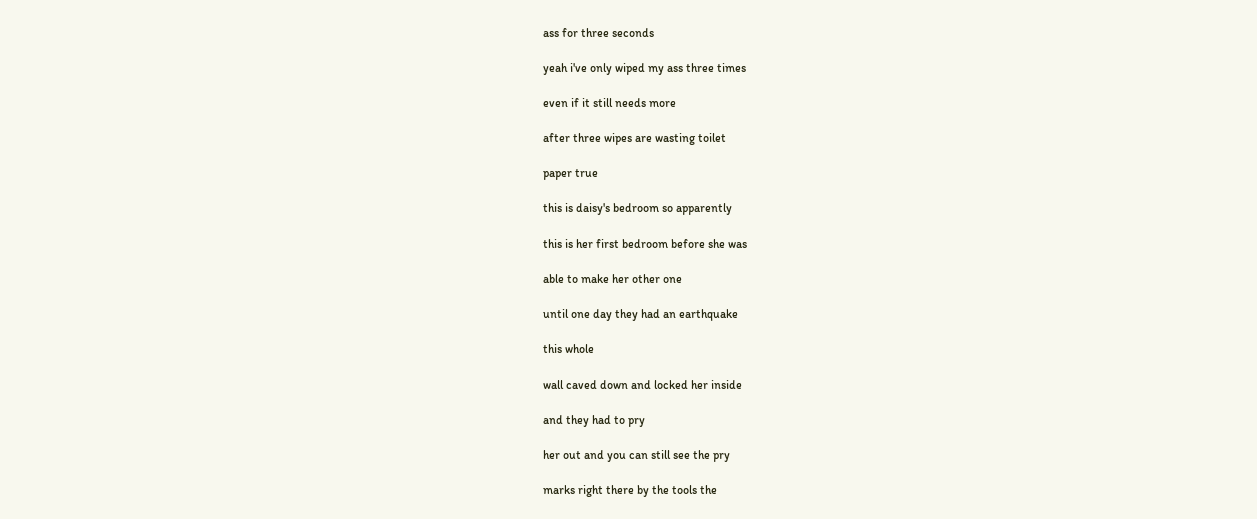ass for three seconds

yeah i've only wiped my ass three times

even if it still needs more

after three wipes are wasting toilet

paper true

this is daisy's bedroom so apparently

this is her first bedroom before she was

able to make her other one

until one day they had an earthquake

this whole

wall caved down and locked her inside

and they had to pry

her out and you can still see the pry

marks right there by the tools the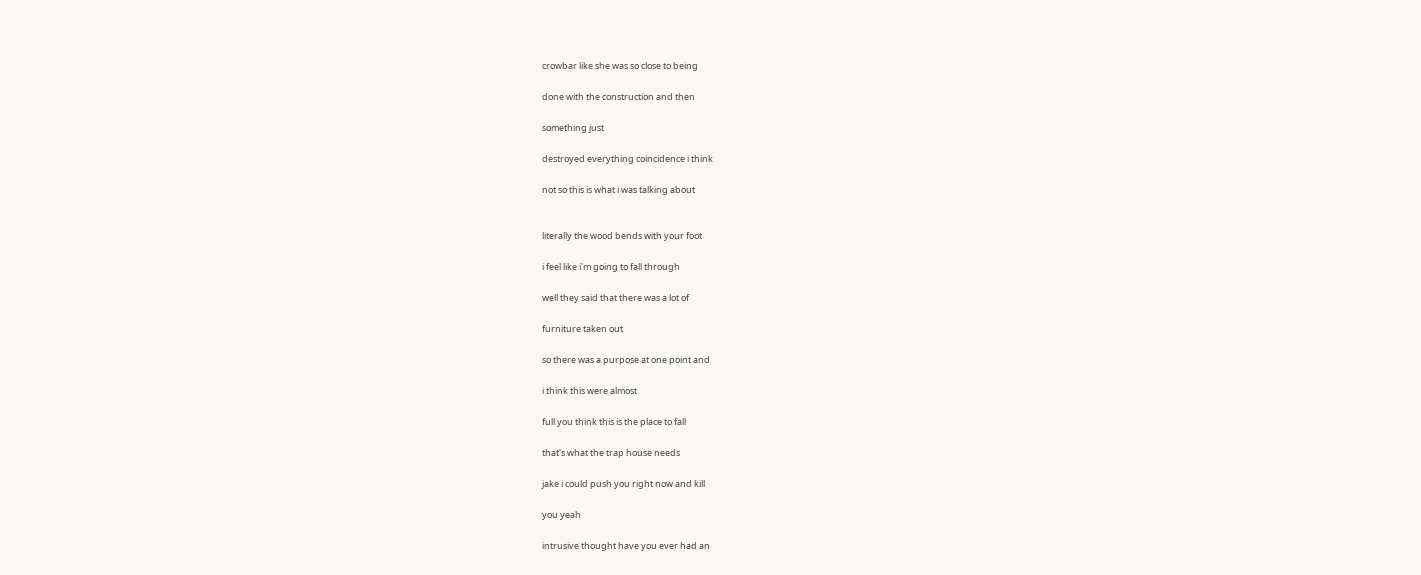crowbar like she was so close to being

done with the construction and then

something just

destroyed everything coincidence i think

not so this is what i was talking about


literally the wood bends with your foot

i feel like i'm going to fall through

well they said that there was a lot of

furniture taken out

so there was a purpose at one point and

i think this were almost

full you think this is the place to fall

that's what the trap house needs

jake i could push you right now and kill

you yeah

intrusive thought have you ever had an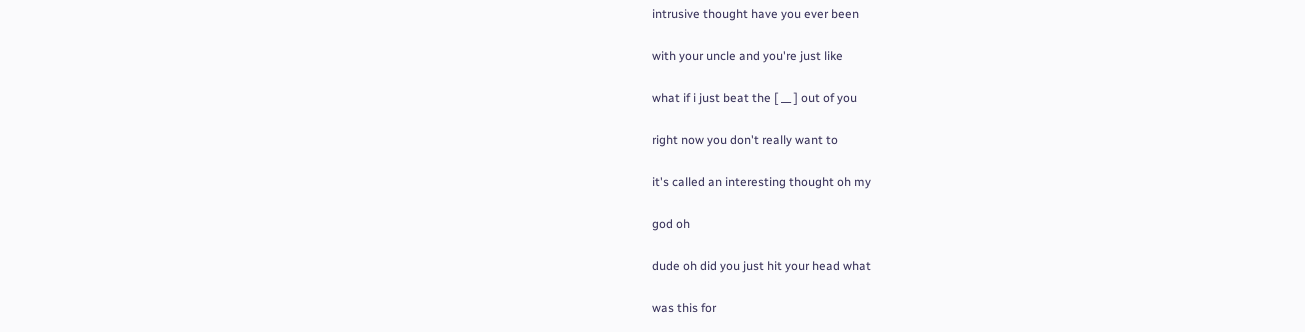intrusive thought have you ever been

with your uncle and you're just like

what if i just beat the [ __ ] out of you

right now you don't really want to

it's called an interesting thought oh my

god oh

dude oh did you just hit your head what

was this for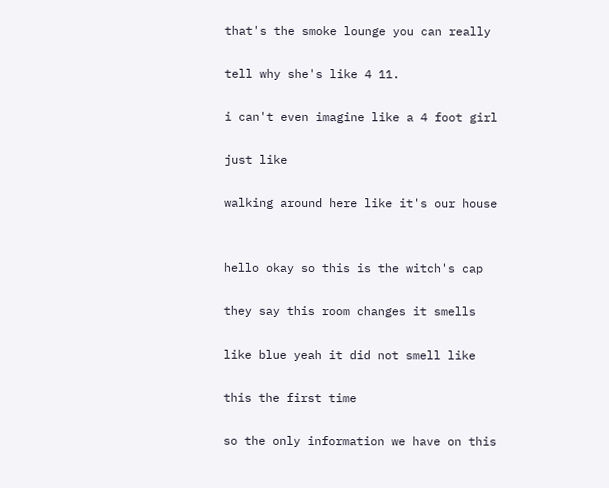that's the smoke lounge you can really

tell why she's like 4 11.

i can't even imagine like a 4 foot girl

just like

walking around here like it's our house


hello okay so this is the witch's cap

they say this room changes it smells

like blue yeah it did not smell like

this the first time

so the only information we have on this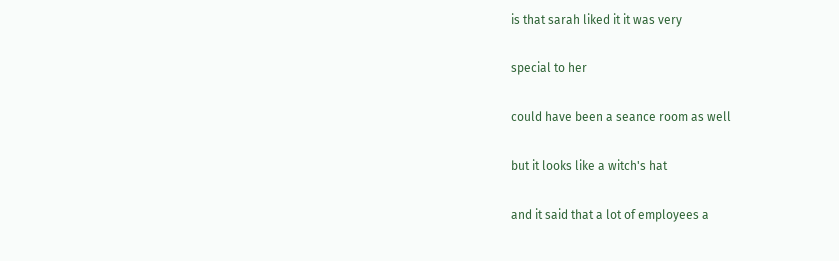is that sarah liked it it was very

special to her

could have been a seance room as well

but it looks like a witch's hat

and it said that a lot of employees a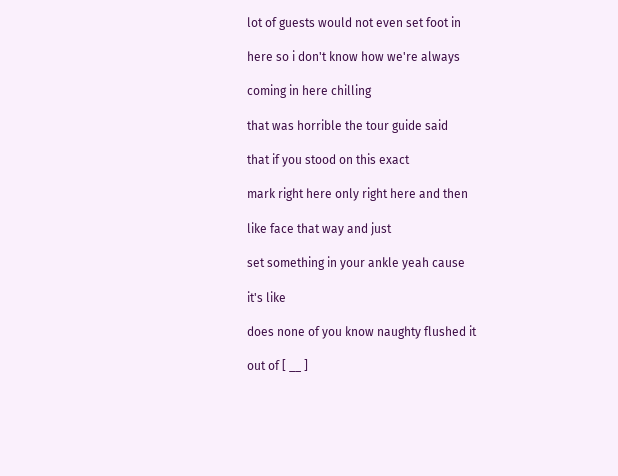lot of guests would not even set foot in

here so i don't know how we're always

coming in here chilling

that was horrible the tour guide said

that if you stood on this exact

mark right here only right here and then

like face that way and just

set something in your ankle yeah cause

it's like

does none of you know naughty flushed it

out of [ __ ]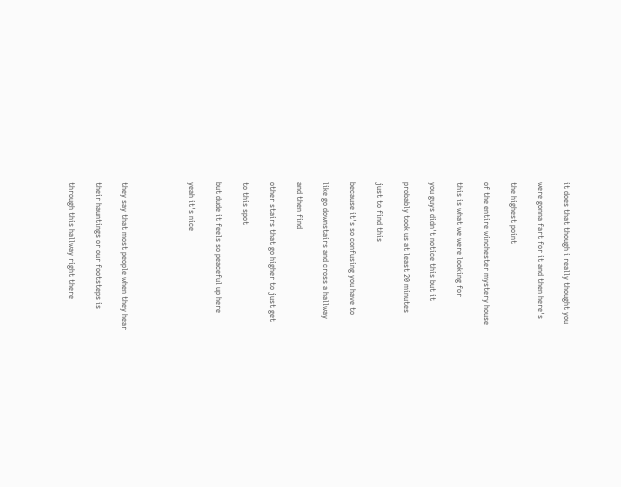it does that though i really thought you

were gonna fart for it and then here's

the highest point

of the entire winchester mystery house

this is what we were looking for

you guys didn't notice this but it

probably took us at least 20 minutes

just to find this

because it's so confusing you have to

like go downstairs and cross a hallway

and then find

other stairs that go higher to just get

to this spot

but dude it feels so peaceful up here

yeah it's nice




they say that most people when they hear

their hauntings or our footsteps is

through this hallway right there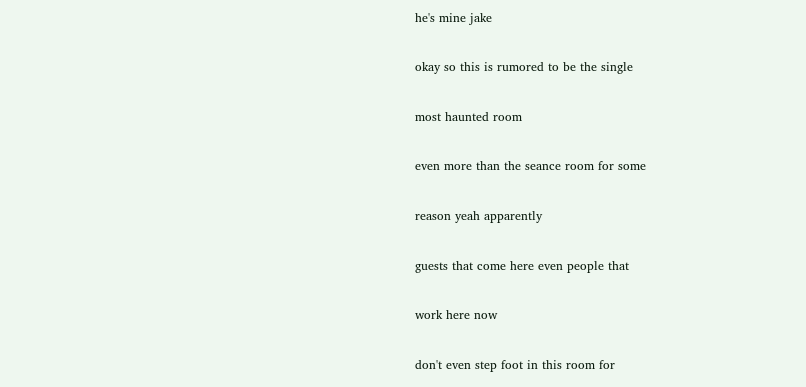he's mine jake

okay so this is rumored to be the single

most haunted room

even more than the seance room for some

reason yeah apparently

guests that come here even people that

work here now

don't even step foot in this room for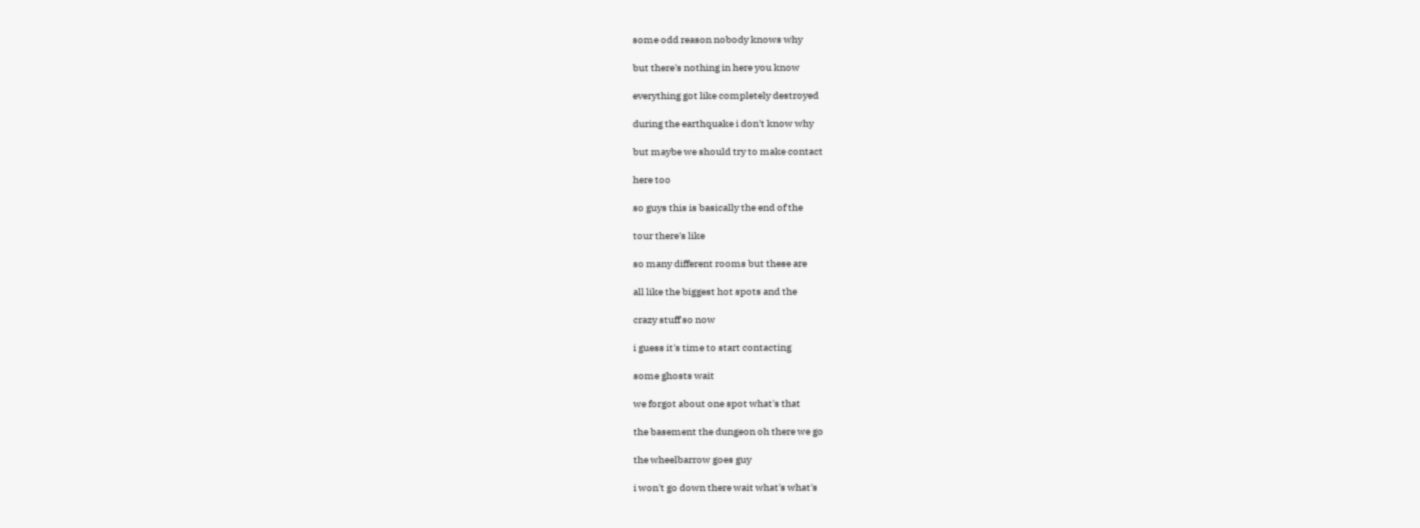some odd reason nobody knows why

but there's nothing in here you know

everything got like completely destroyed

during the earthquake i don't know why

but maybe we should try to make contact

here too

so guys this is basically the end of the

tour there's like

so many different rooms but these are

all like the biggest hot spots and the

crazy stuff so now

i guess it's time to start contacting

some ghosts wait

we forgot about one spot what's that

the basement the dungeon oh there we go

the wheelbarrow goes guy

i won't go down there wait what's what's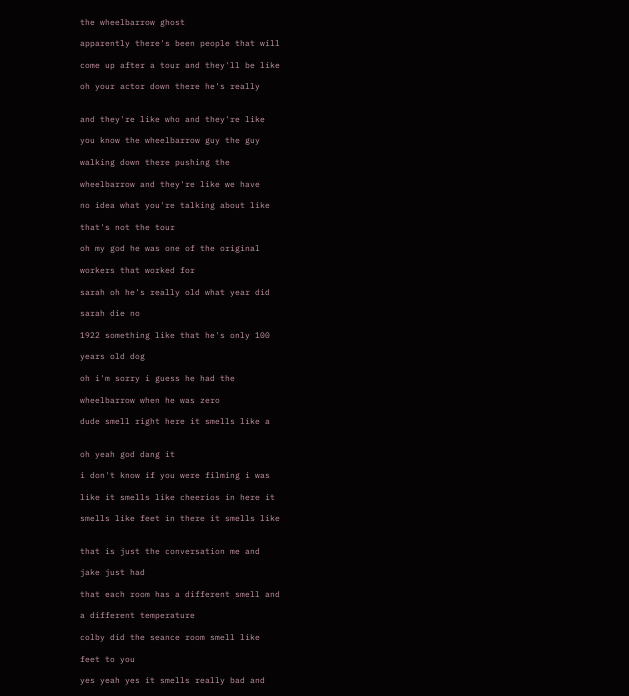the wheelbarrow ghost

apparently there's been people that will

come up after a tour and they'll be like

oh your actor down there he's really


and they're like who and they're like

you know the wheelbarrow guy the guy

walking down there pushing the

wheelbarrow and they're like we have

no idea what you're talking about like

that's not the tour

oh my god he was one of the original

workers that worked for

sarah oh he's really old what year did

sarah die no

1922 something like that he's only 100

years old dog

oh i'm sorry i guess he had the

wheelbarrow when he was zero

dude smell right here it smells like a


oh yeah god dang it

i don't know if you were filming i was

like it smells like cheerios in here it

smells like feet in there it smells like


that is just the conversation me and

jake just had

that each room has a different smell and

a different temperature

colby did the seance room smell like

feet to you

yes yeah yes it smells really bad and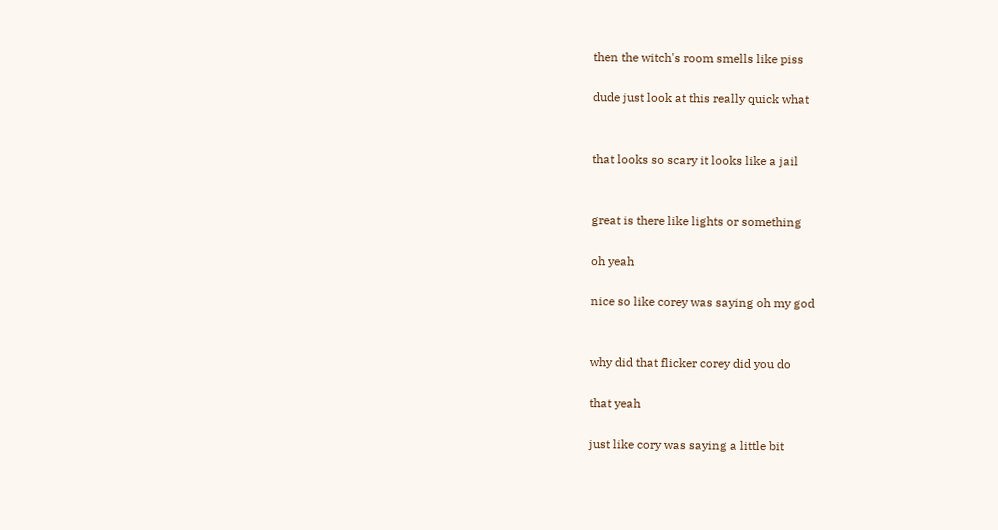then the witch's room smells like piss

dude just look at this really quick what


that looks so scary it looks like a jail


great is there like lights or something

oh yeah

nice so like corey was saying oh my god


why did that flicker corey did you do

that yeah

just like cory was saying a little bit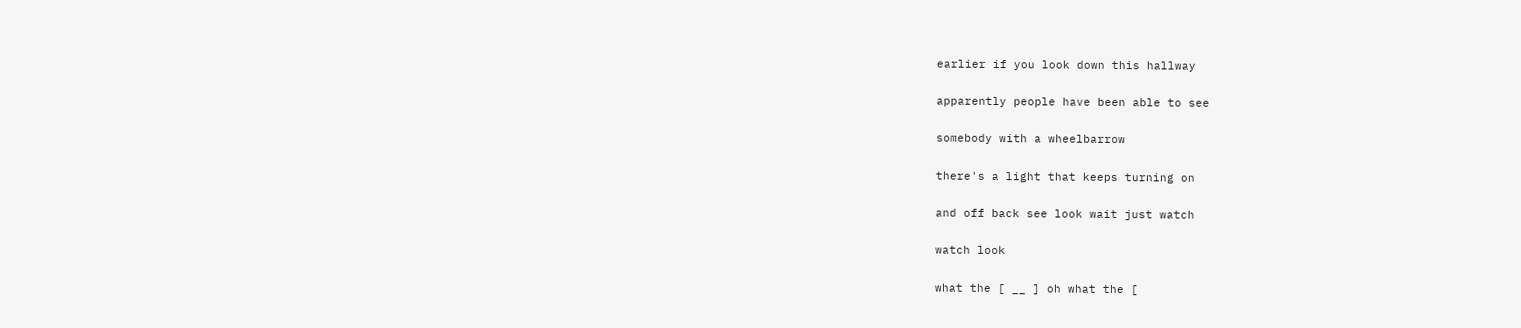earlier if you look down this hallway

apparently people have been able to see

somebody with a wheelbarrow

there's a light that keeps turning on

and off back see look wait just watch

watch look

what the [ __ ] oh what the [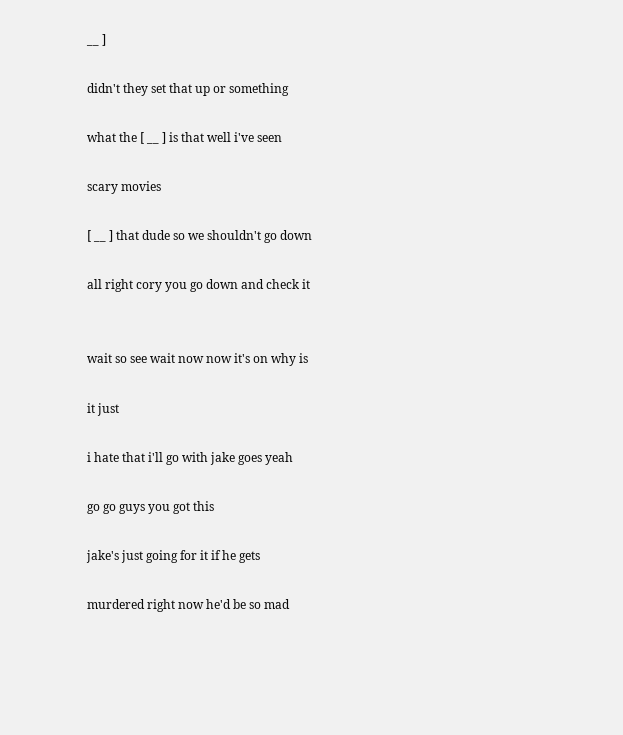__ ]

didn't they set that up or something

what the [ __ ] is that well i've seen

scary movies

[ __ ] that dude so we shouldn't go down

all right cory you go down and check it


wait so see wait now now it's on why is

it just

i hate that i'll go with jake goes yeah

go go guys you got this

jake's just going for it if he gets

murdered right now he'd be so mad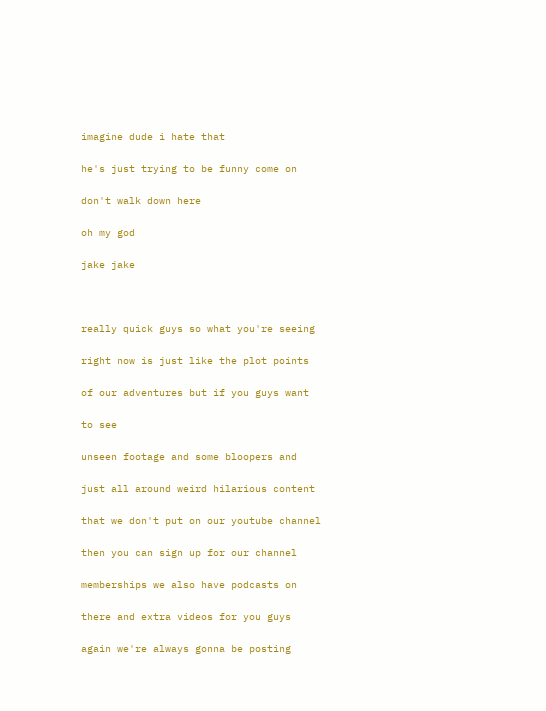imagine dude i hate that

he's just trying to be funny come on

don't walk down here

oh my god

jake jake



really quick guys so what you're seeing

right now is just like the plot points

of our adventures but if you guys want

to see

unseen footage and some bloopers and

just all around weird hilarious content

that we don't put on our youtube channel

then you can sign up for our channel

memberships we also have podcasts on

there and extra videos for you guys

again we're always gonna be posting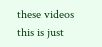these videos this is just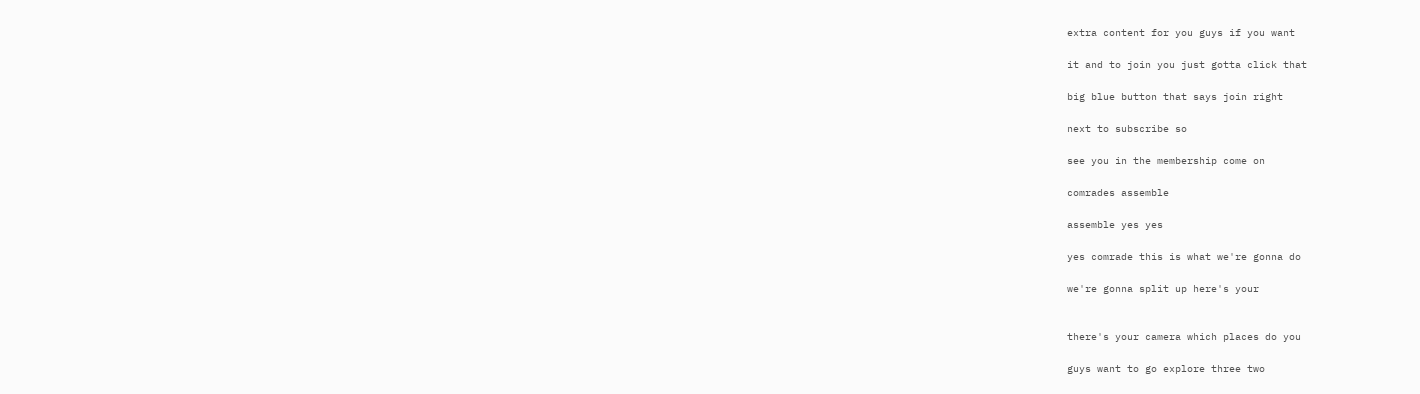extra content for you guys if you want

it and to join you just gotta click that

big blue button that says join right

next to subscribe so

see you in the membership come on

comrades assemble

assemble yes yes

yes comrade this is what we're gonna do

we're gonna split up here's your


there's your camera which places do you

guys want to go explore three two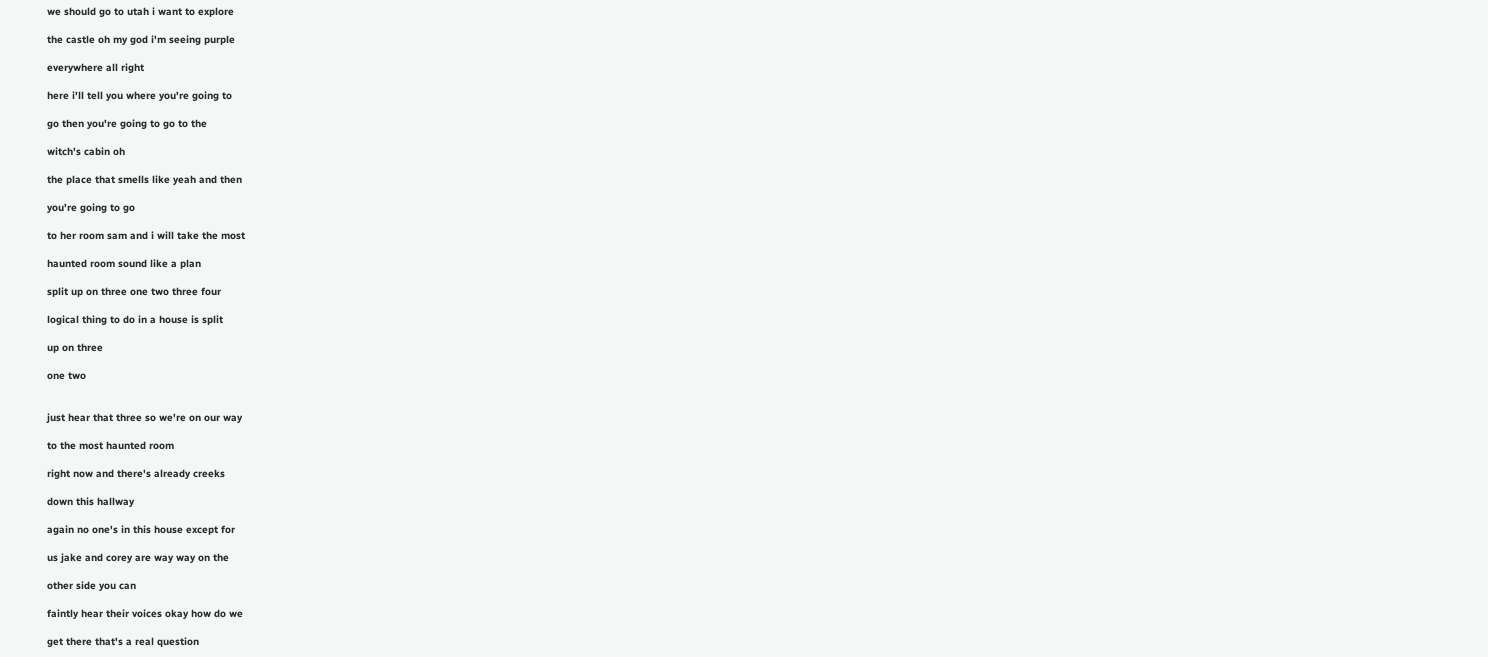we should go to utah i want to explore

the castle oh my god i'm seeing purple

everywhere all right

here i'll tell you where you're going to

go then you're going to go to the

witch's cabin oh

the place that smells like yeah and then

you're going to go

to her room sam and i will take the most

haunted room sound like a plan

split up on three one two three four

logical thing to do in a house is split

up on three

one two


just hear that three so we're on our way

to the most haunted room

right now and there's already creeks

down this hallway

again no one's in this house except for

us jake and corey are way way on the

other side you can

faintly hear their voices okay how do we

get there that's a real question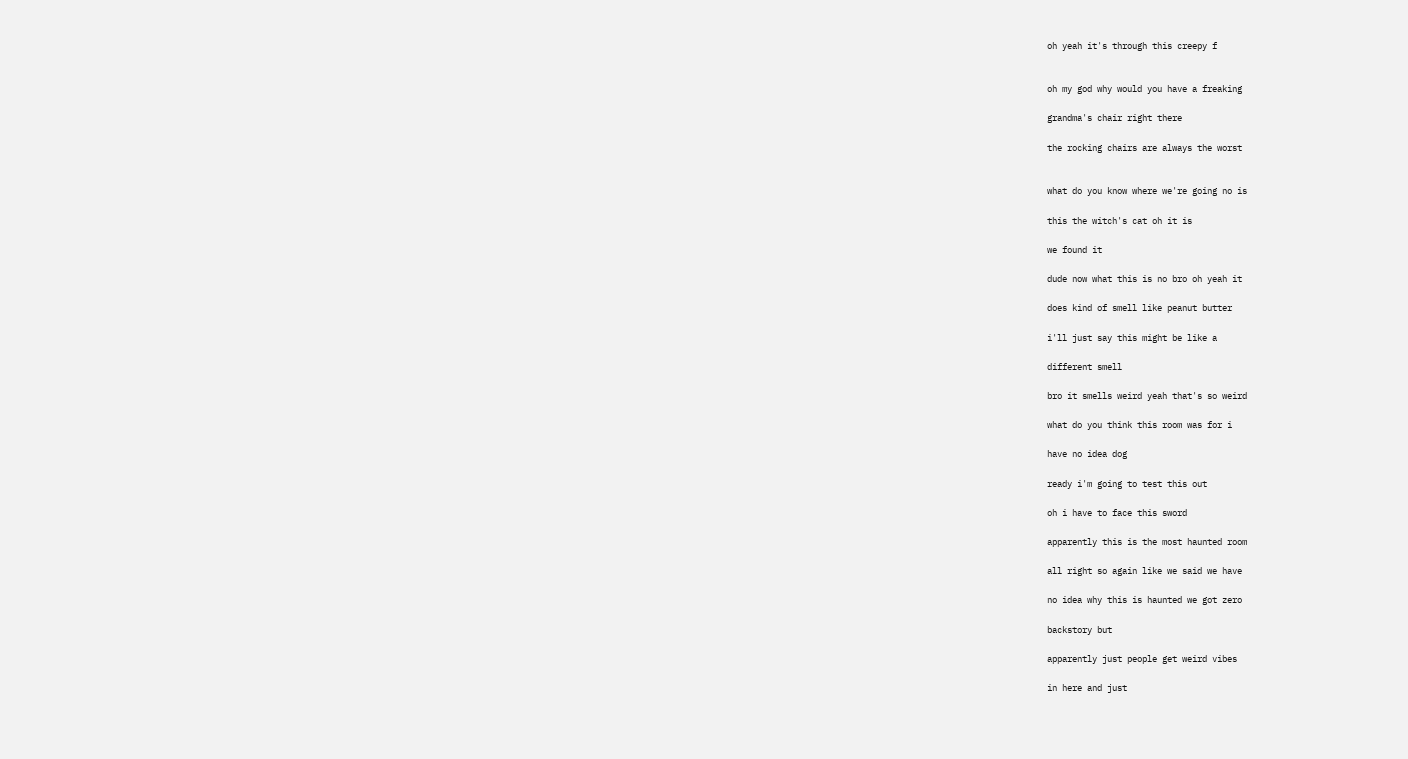oh yeah it's through this creepy f


oh my god why would you have a freaking

grandma's chair right there

the rocking chairs are always the worst


what do you know where we're going no is

this the witch's cat oh it is

we found it

dude now what this is no bro oh yeah it

does kind of smell like peanut butter

i'll just say this might be like a

different smell

bro it smells weird yeah that's so weird

what do you think this room was for i

have no idea dog

ready i'm going to test this out

oh i have to face this sword

apparently this is the most haunted room

all right so again like we said we have

no idea why this is haunted we got zero

backstory but

apparently just people get weird vibes

in here and just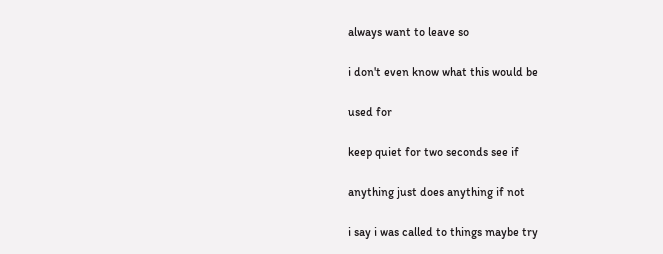always want to leave so

i don't even know what this would be

used for

keep quiet for two seconds see if

anything just does anything if not

i say i was called to things maybe try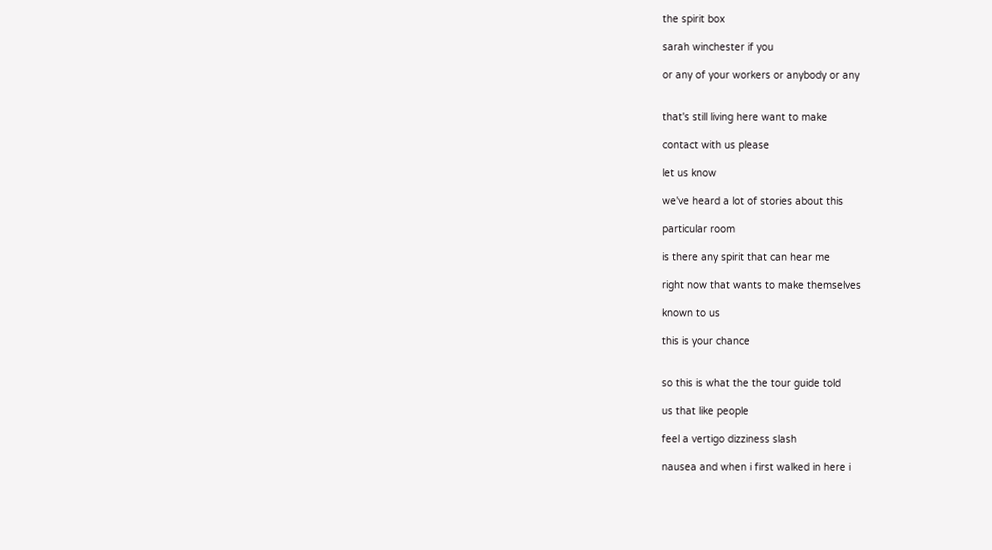the spirit box

sarah winchester if you

or any of your workers or anybody or any


that's still living here want to make

contact with us please

let us know

we've heard a lot of stories about this

particular room

is there any spirit that can hear me

right now that wants to make themselves

known to us

this is your chance


so this is what the the tour guide told

us that like people

feel a vertigo dizziness slash

nausea and when i first walked in here i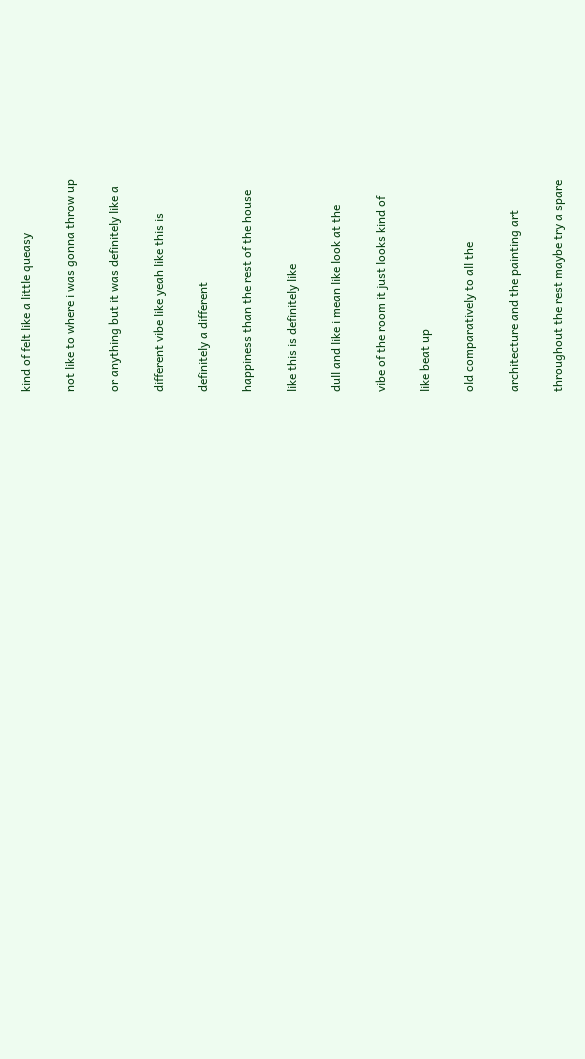kind of felt like a little queasy

not like to where i was gonna throw up

or anything but it was definitely like a

different vibe like yeah like this is

definitely a different

happiness than the rest of the house

like this is definitely like

dull and like i mean like look at the

vibe of the room it just looks kind of

like beat up

old comparatively to all the

architecture and the painting art

throughout the rest maybe try a spare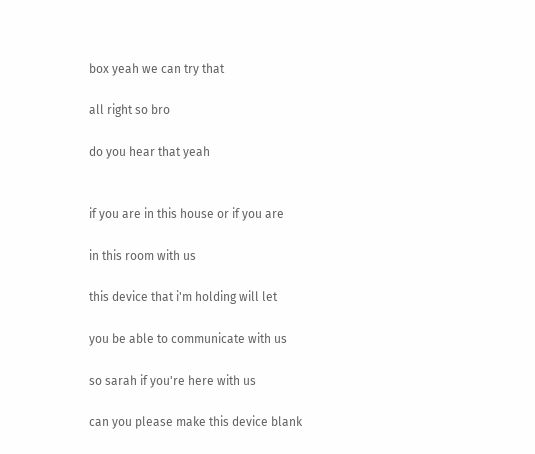box yeah we can try that

all right so bro

do you hear that yeah


if you are in this house or if you are

in this room with us

this device that i'm holding will let

you be able to communicate with us

so sarah if you're here with us

can you please make this device blank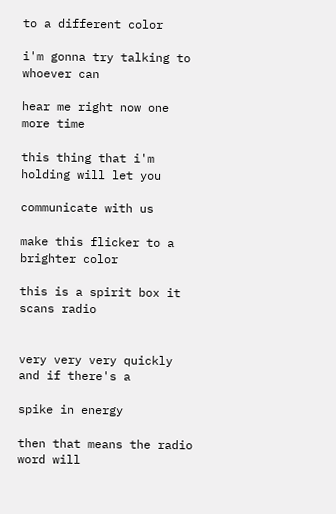to a different color

i'm gonna try talking to whoever can

hear me right now one more time

this thing that i'm holding will let you

communicate with us

make this flicker to a brighter color

this is a spirit box it scans radio


very very very quickly and if there's a

spike in energy

then that means the radio word will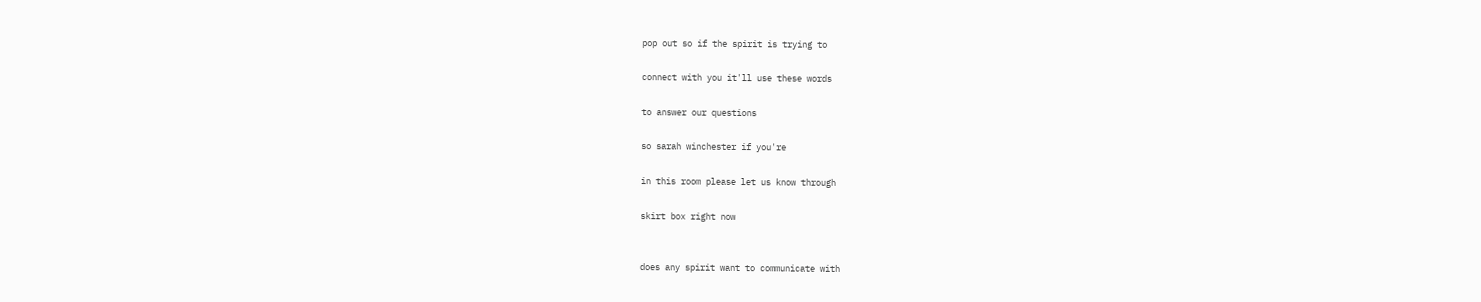pop out so if the spirit is trying to

connect with you it'll use these words

to answer our questions

so sarah winchester if you're

in this room please let us know through

skirt box right now


does any spirit want to communicate with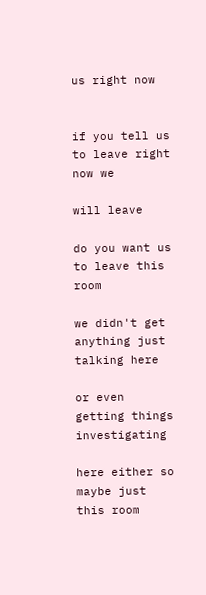us right now


if you tell us to leave right now we

will leave

do you want us to leave this room

we didn't get anything just talking here

or even getting things investigating

here either so maybe just this room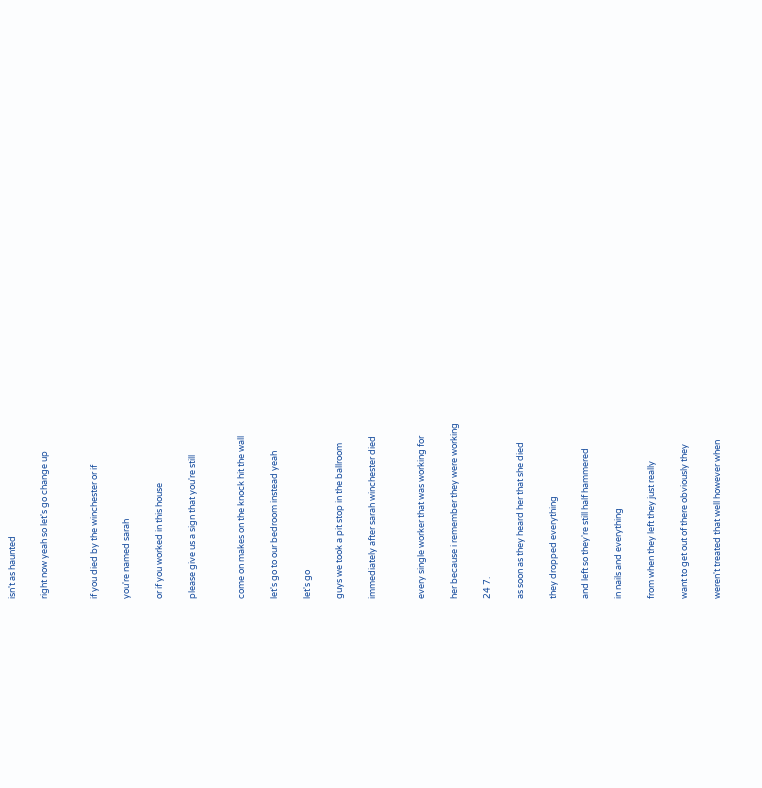isn't as haunted

right now yeah so let's go change up


if you died by the winchester or if

you're named sarah

or if you worked in this house

please give us a sign that you're still


come on makes on the knock hit the wall

let's go to our bedroom instead yeah

let's go

guys we took a pit stop in the ballroom

immediately after sarah winchester died


every single worker that was working for

her because i remember they were working

24 7.

as soon as they heard her that she died

they dropped everything

and left so they're still half hammered

in nails and everything

from when they left they just really

want to get out of there obviously they

weren't treated that well however when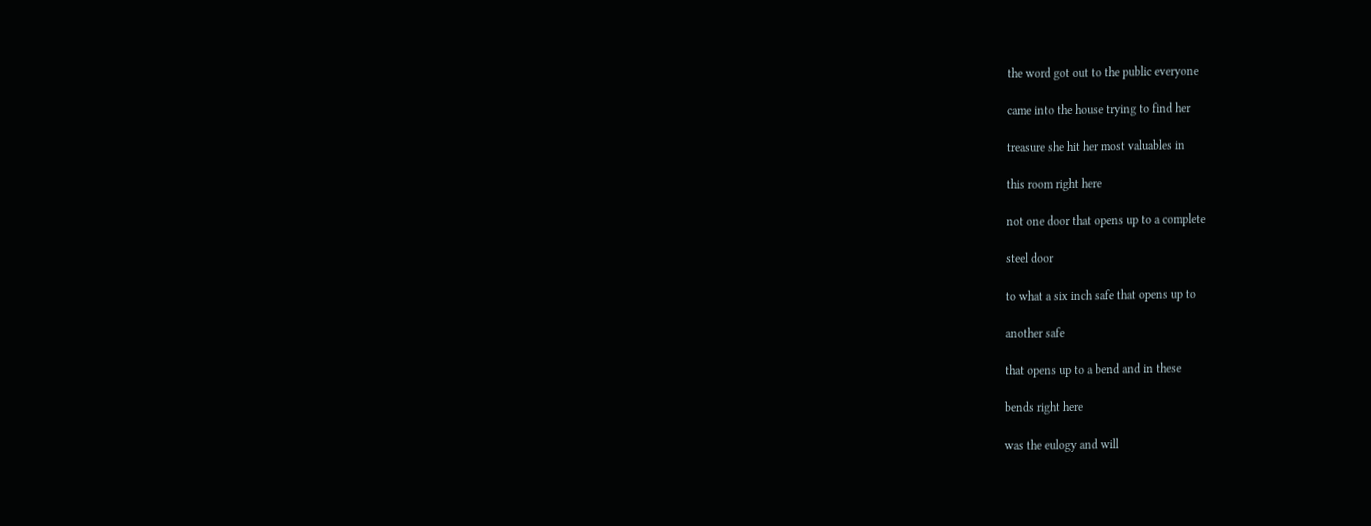the word got out to the public everyone

came into the house trying to find her

treasure she hit her most valuables in

this room right here

not one door that opens up to a complete

steel door

to what a six inch safe that opens up to

another safe

that opens up to a bend and in these

bends right here

was the eulogy and will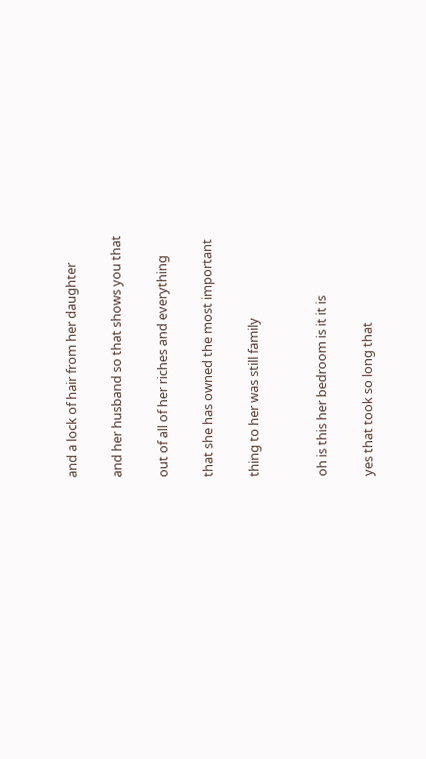and a lock of hair from her daughter

and her husband so that shows you that

out of all of her riches and everything

that she has owned the most important

thing to her was still family


oh is this her bedroom is it it is

yes that took so long that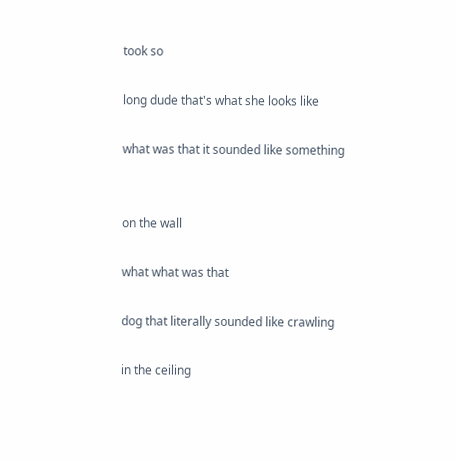took so

long dude that's what she looks like

what was that it sounded like something


on the wall

what what was that

dog that literally sounded like crawling

in the ceiling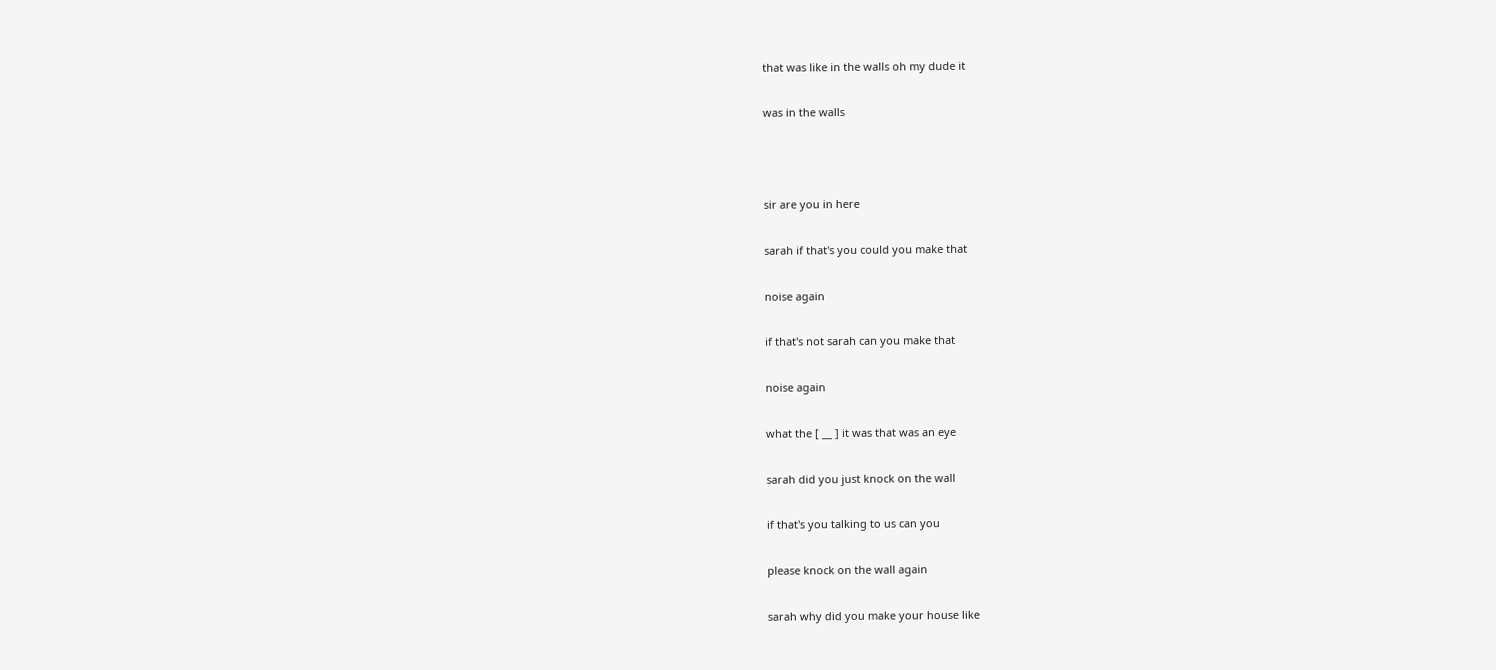that was like in the walls oh my dude it

was in the walls



sir are you in here

sarah if that's you could you make that

noise again

if that's not sarah can you make that

noise again

what the [ __ ] it was that was an eye

sarah did you just knock on the wall

if that's you talking to us can you

please knock on the wall again

sarah why did you make your house like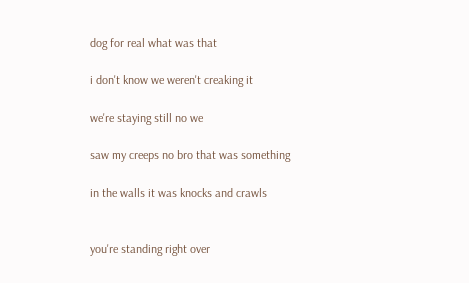dog for real what was that

i don't know we weren't creaking it

we're staying still no we

saw my creeps no bro that was something

in the walls it was knocks and crawls


you're standing right over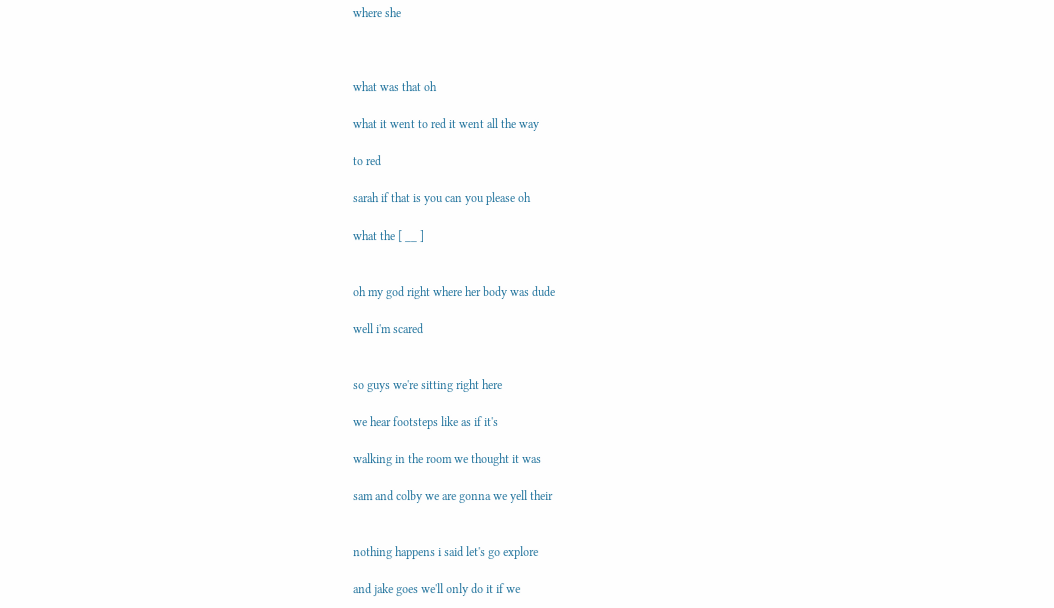where she



what was that oh

what it went to red it went all the way

to red

sarah if that is you can you please oh

what the [ __ ]


oh my god right where her body was dude

well i'm scared


so guys we're sitting right here

we hear footsteps like as if it's

walking in the room we thought it was

sam and colby we are gonna we yell their


nothing happens i said let's go explore

and jake goes we'll only do it if we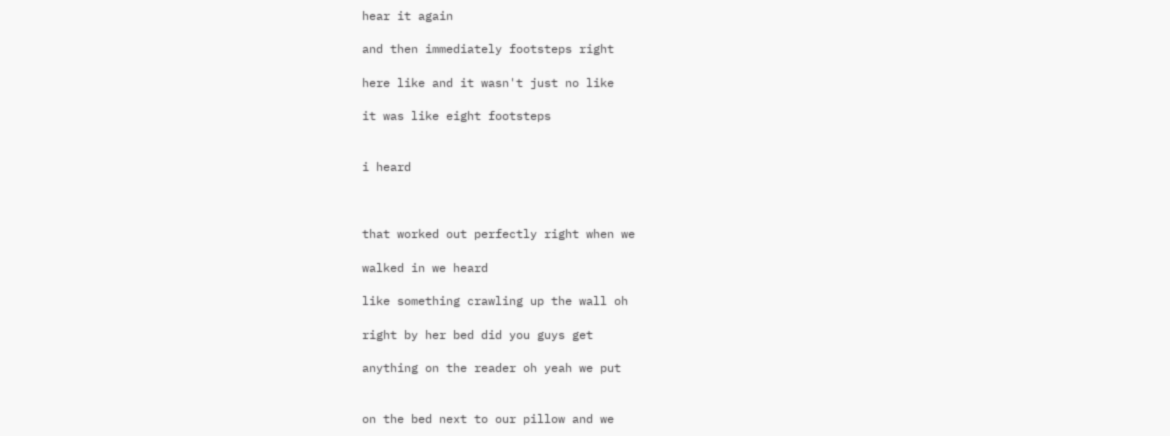hear it again

and then immediately footsteps right

here like and it wasn't just no like

it was like eight footsteps


i heard



that worked out perfectly right when we

walked in we heard

like something crawling up the wall oh

right by her bed did you guys get

anything on the reader oh yeah we put


on the bed next to our pillow and we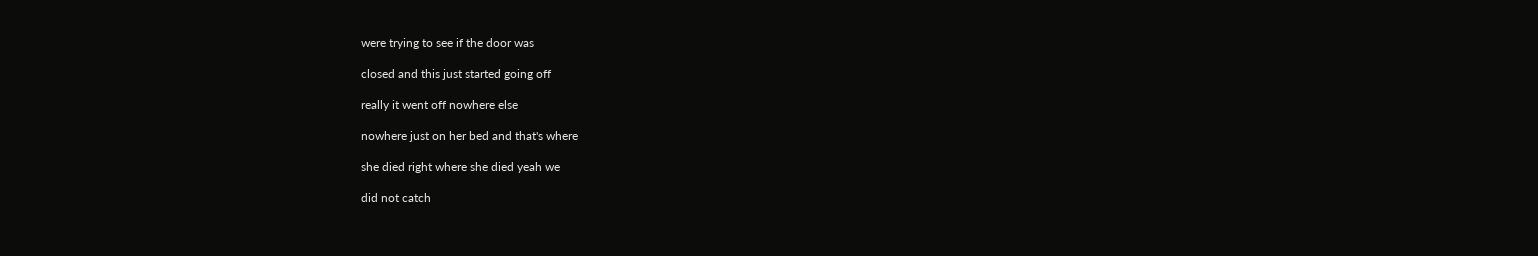were trying to see if the door was

closed and this just started going off

really it went off nowhere else

nowhere just on her bed and that's where

she died right where she died yeah we

did not catch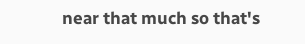near that much so that's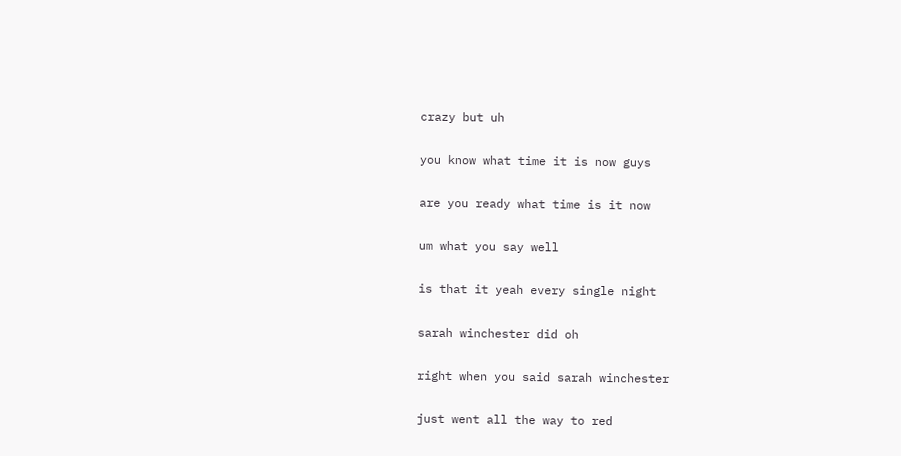crazy but uh

you know what time it is now guys

are you ready what time is it now

um what you say well

is that it yeah every single night

sarah winchester did oh

right when you said sarah winchester

just went all the way to red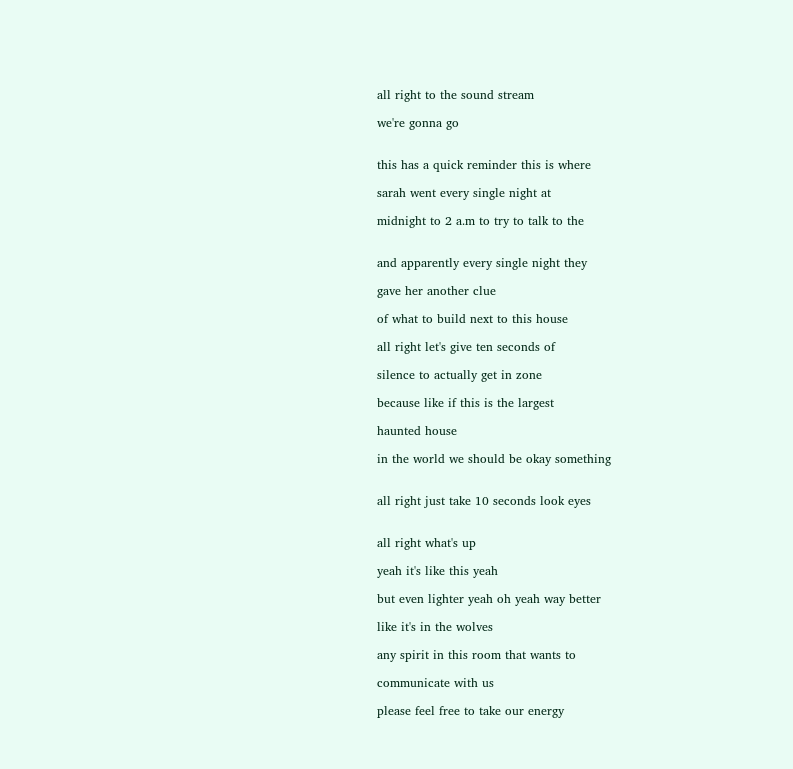all right to the sound stream

we're gonna go


this has a quick reminder this is where

sarah went every single night at

midnight to 2 a.m to try to talk to the


and apparently every single night they

gave her another clue

of what to build next to this house

all right let's give ten seconds of

silence to actually get in zone

because like if this is the largest

haunted house

in the world we should be okay something


all right just take 10 seconds look eyes


all right what's up

yeah it's like this yeah

but even lighter yeah oh yeah way better

like it's in the wolves

any spirit in this room that wants to

communicate with us

please feel free to take our energy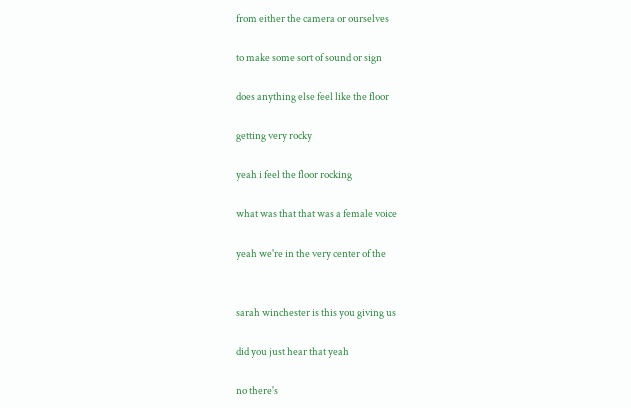from either the camera or ourselves

to make some sort of sound or sign

does anything else feel like the floor

getting very rocky

yeah i feel the floor rocking

what was that that was a female voice

yeah we're in the very center of the


sarah winchester is this you giving us

did you just hear that yeah

no there's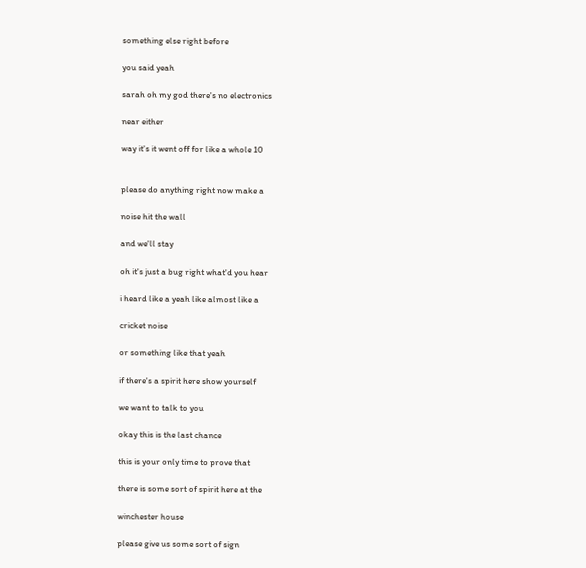something else right before

you said yeah

sarah oh my god there's no electronics

near either

way it's it went off for like a whole 10


please do anything right now make a

noise hit the wall

and we'll stay

oh it's just a bug right what'd you hear

i heard like a yeah like almost like a

cricket noise

or something like that yeah

if there's a spirit here show yourself

we want to talk to you

okay this is the last chance

this is your only time to prove that

there is some sort of spirit here at the

winchester house

please give us some sort of sign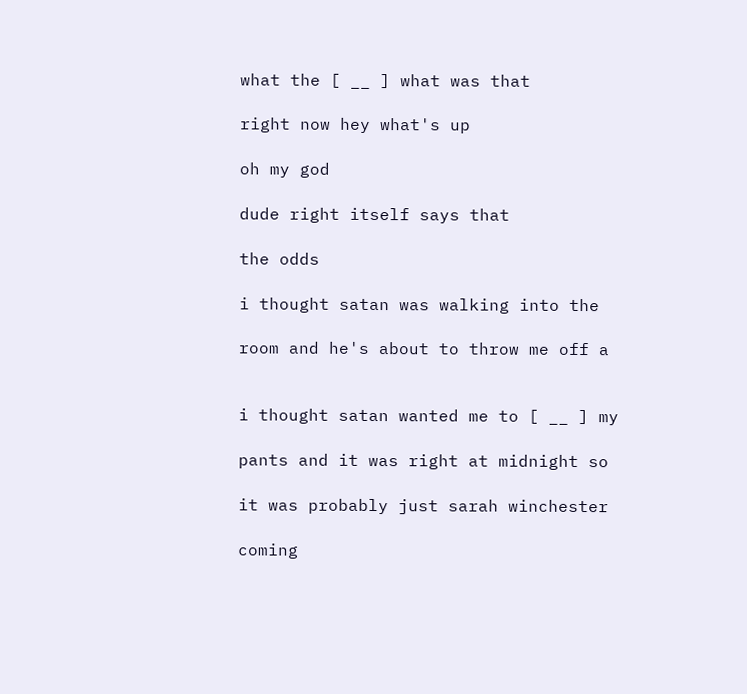what the [ __ ] what was that

right now hey what's up

oh my god

dude right itself says that

the odds

i thought satan was walking into the

room and he's about to throw me off a


i thought satan wanted me to [ __ ] my

pants and it was right at midnight so

it was probably just sarah winchester

coming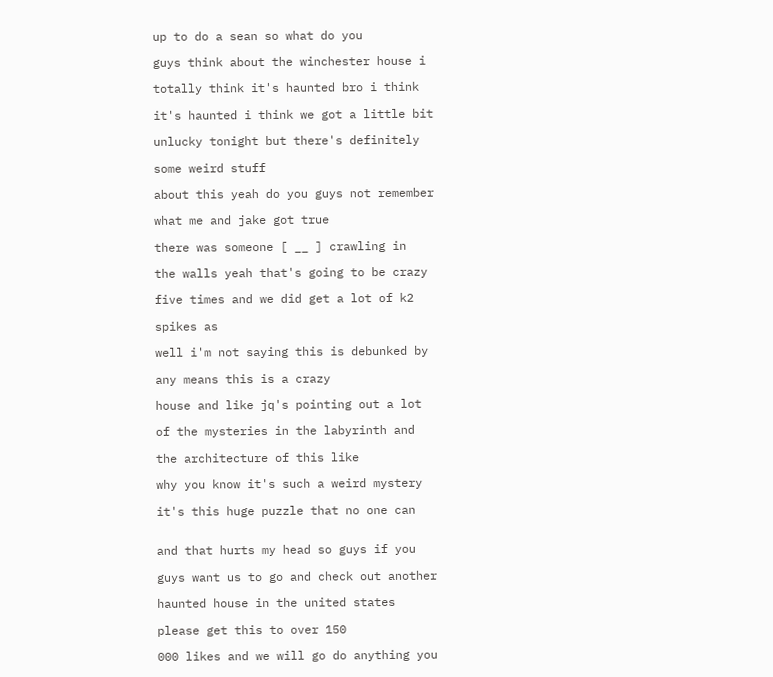up to do a sean so what do you

guys think about the winchester house i

totally think it's haunted bro i think

it's haunted i think we got a little bit

unlucky tonight but there's definitely

some weird stuff

about this yeah do you guys not remember

what me and jake got true

there was someone [ __ ] crawling in

the walls yeah that's going to be crazy

five times and we did get a lot of k2

spikes as

well i'm not saying this is debunked by

any means this is a crazy

house and like jq's pointing out a lot

of the mysteries in the labyrinth and

the architecture of this like

why you know it's such a weird mystery

it's this huge puzzle that no one can


and that hurts my head so guys if you

guys want us to go and check out another

haunted house in the united states

please get this to over 150

000 likes and we will go do anything you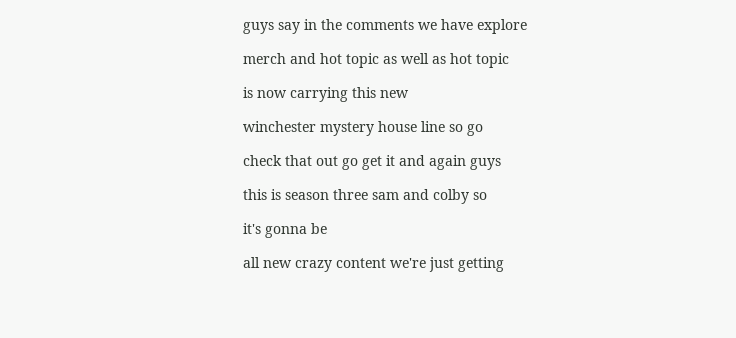guys say in the comments we have explore

merch and hot topic as well as hot topic

is now carrying this new

winchester mystery house line so go

check that out go get it and again guys

this is season three sam and colby so

it's gonna be

all new crazy content we're just getting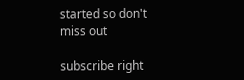started so don't miss out

subscribe right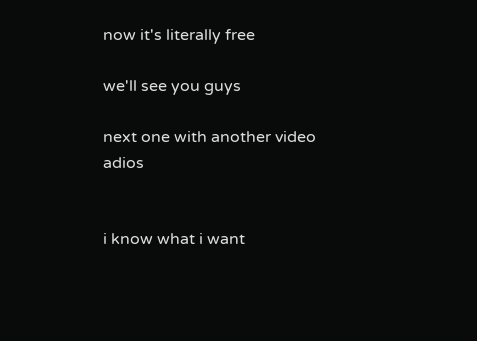now it's literally free

we'll see you guys

next one with another video adios


i know what i want